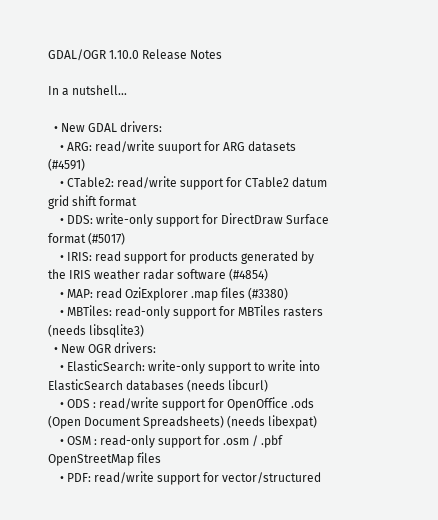GDAL/OGR 1.10.0 Release Notes

In a nutshell…

  • New GDAL drivers:
    • ARG: read/write suuport for ARG datasets (#4591)
    • CTable2: read/write support for CTable2 datum grid shift format
    • DDS: write-only support for DirectDraw Surface format (#5017)
    • IRIS: read support for products generated by the IRIS weather radar software (#4854)
    • MAP: read OziExplorer .map files (#3380)
    • MBTiles: read-only support for MBTiles rasters (needs libsqlite3)
  • New OGR drivers:
    • ElasticSearch: write-only support to write into ElasticSearch databases (needs libcurl)
    • ODS : read/write support for OpenOffice .ods (Open Document Spreadsheets) (needs libexpat)
    • OSM : read-only support for .osm / .pbf OpenStreetMap files
    • PDF: read/write support for vector/structured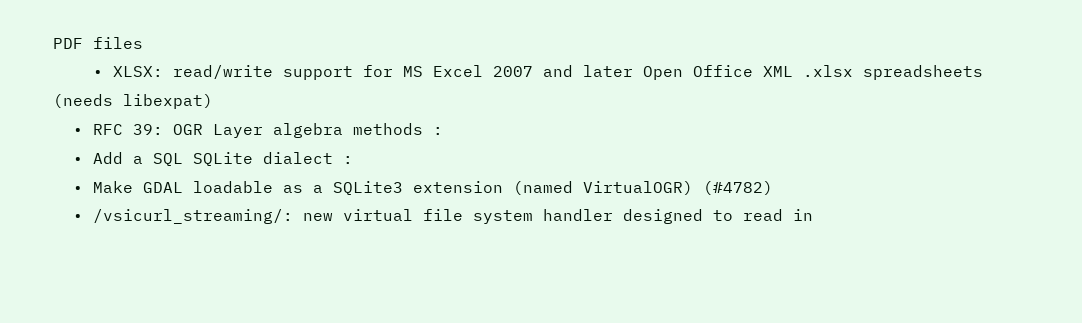PDF files
    • XLSX: read/write support for MS Excel 2007 and later Open Office XML .xlsx spreadsheets (needs libexpat)
  • RFC 39: OGR Layer algebra methods :
  • Add a SQL SQLite dialect :
  • Make GDAL loadable as a SQLite3 extension (named VirtualOGR) (#4782)
  • /vsicurl_streaming/: new virtual file system handler designed to read in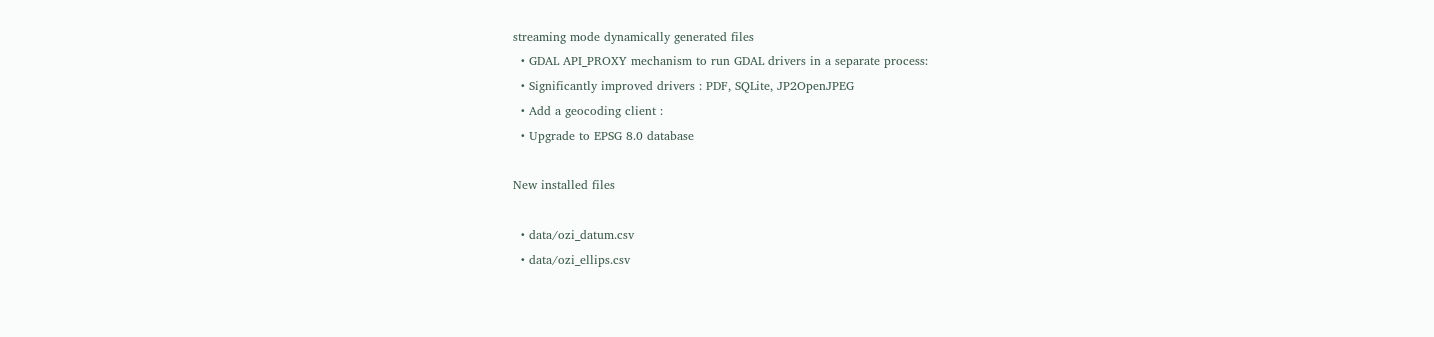streaming mode dynamically generated files
  • GDAL API_PROXY mechanism to run GDAL drivers in a separate process:
  • Significantly improved drivers : PDF, SQLite, JP2OpenJPEG
  • Add a geocoding client :
  • Upgrade to EPSG 8.0 database

New installed files

  • data/ozi_datum.csv
  • data/ozi_ellips.csv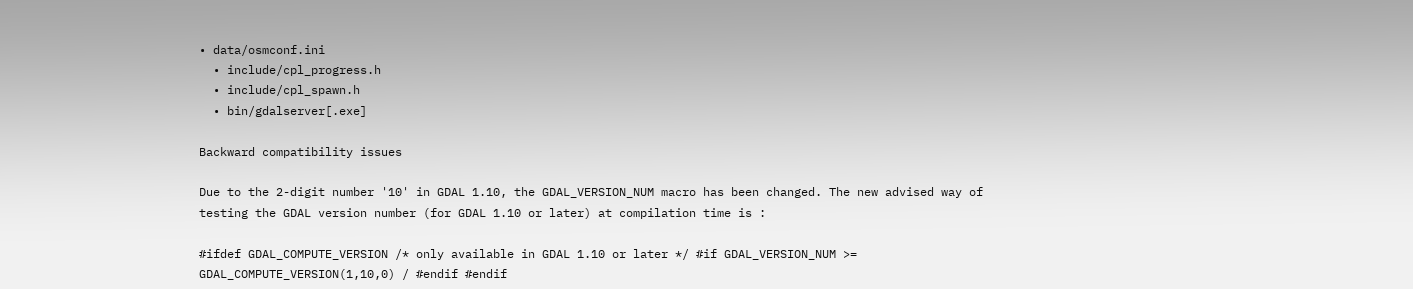• data/osmconf.ini
  • include/cpl_progress.h
  • include/cpl_spawn.h
  • bin/gdalserver[.exe]

Backward compatibility issues

Due to the 2-digit number '10' in GDAL 1.10, the GDAL_VERSION_NUM macro has been changed. The new advised way of testing the GDAL version number (for GDAL 1.10 or later) at compilation time is :

#ifdef GDAL_COMPUTE_VERSION /* only available in GDAL 1.10 or later */ #if GDAL_VERSION_NUM >= GDAL_COMPUTE_VERSION(1,10,0) / #endif #endif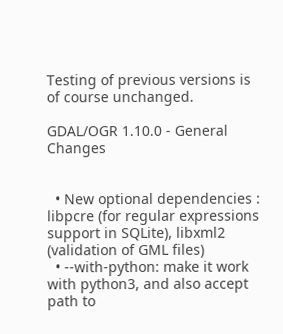Testing of previous versions is of course unchanged.

GDAL/OGR 1.10.0 - General Changes


  • New optional dependencies : libpcre (for regular expressions support in SQLite), libxml2 (validation of GML files)
  • --with-python: make it work with python3, and also accept path to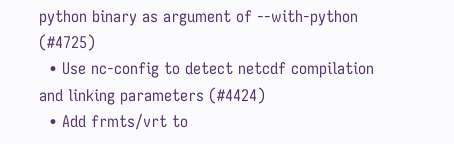python binary as argument of --with-python (#4725)
  • Use nc-config to detect netcdf compilation and linking parameters (#4424)
  • Add frmts/vrt to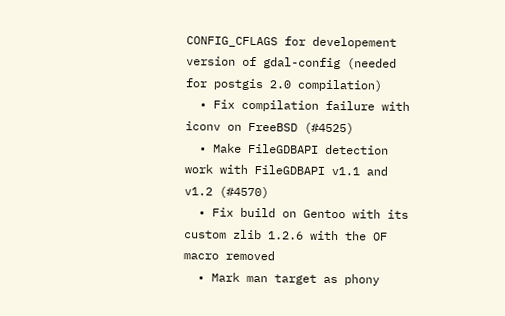CONFIG_CFLAGS for developement version of gdal-config (needed for postgis 2.0 compilation)
  • Fix compilation failure with iconv on FreeBSD (#4525)
  • Make FileGDBAPI detection work with FileGDBAPI v1.1 and v1.2 (#4570)
  • Fix build on Gentoo with its custom zlib 1.2.6 with the OF macro removed
  • Mark man target as phony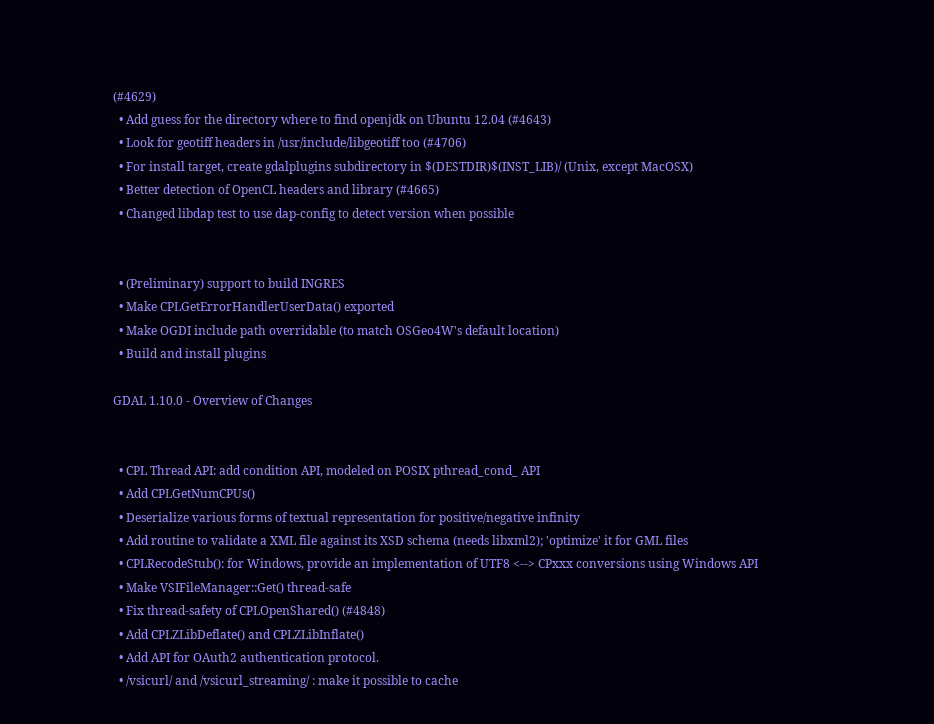(#4629)
  • Add guess for the directory where to find openjdk on Ubuntu 12.04 (#4643)
  • Look for geotiff headers in /usr/include/libgeotiff too (#4706)
  • For install target, create gdalplugins subdirectory in $(DESTDIR)$(INST_LIB)/ (Unix, except MacOSX)
  • Better detection of OpenCL headers and library (#4665)
  • Changed libdap test to use dap-config to detect version when possible


  • (Preliminary) support to build INGRES
  • Make CPLGetErrorHandlerUserData() exported
  • Make OGDI include path overridable (to match OSGeo4W's default location)
  • Build and install plugins

GDAL 1.10.0 - Overview of Changes


  • CPL Thread API: add condition API, modeled on POSIX pthread_cond_ API
  • Add CPLGetNumCPUs()
  • Deserialize various forms of textual representation for positive/negative infinity
  • Add routine to validate a XML file against its XSD schema (needs libxml2); 'optimize' it for GML files
  • CPLRecodeStub(): for Windows, provide an implementation of UTF8 <--> CPxxx conversions using Windows API
  • Make VSIFileManager::Get() thread-safe
  • Fix thread-safety of CPLOpenShared() (#4848)
  • Add CPLZLibDeflate() and CPLZLibInflate()
  • Add API for OAuth2 authentication protocol.
  • /vsicurl/ and /vsicurl_streaming/ : make it possible to cache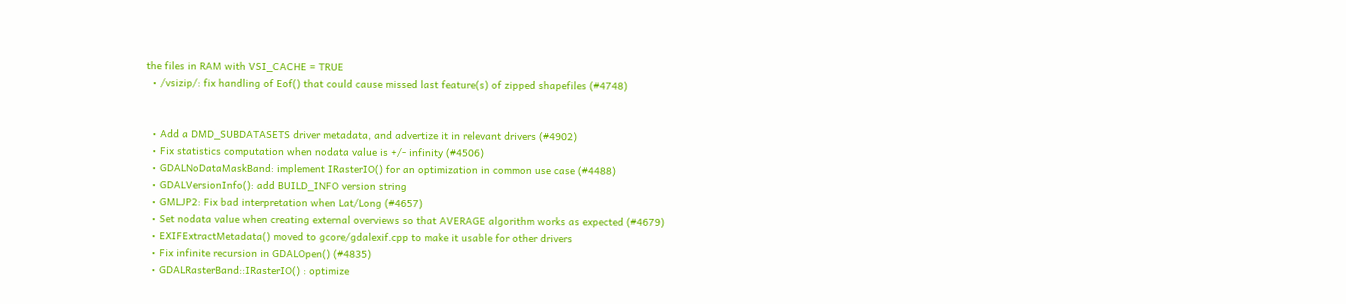the files in RAM with VSI_CACHE = TRUE
  • /vsizip/: fix handling of Eof() that could cause missed last feature(s) of zipped shapefiles (#4748)


  • Add a DMD_SUBDATASETS driver metadata, and advertize it in relevant drivers (#4902)
  • Fix statistics computation when nodata value is +/- infinity (#4506)
  • GDALNoDataMaskBand: implement IRasterIO() for an optimization in common use case (#4488)
  • GDALVersionInfo(): add BUILD_INFO version string
  • GMLJP2: Fix bad interpretation when Lat/Long (#4657)
  • Set nodata value when creating external overviews so that AVERAGE algorithm works as expected (#4679)
  • EXIFExtractMetadata() moved to gcore/gdalexif.cpp to make it usable for other drivers
  • Fix infinite recursion in GDALOpen() (#4835)
  • GDALRasterBand::IRasterIO() : optimize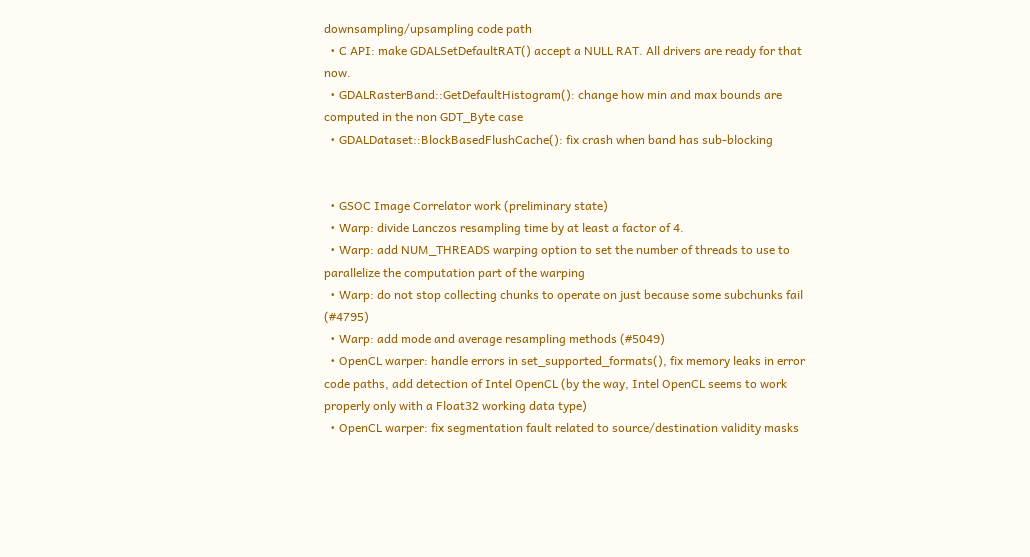downsampling/upsampling code path
  • C API: make GDALSetDefaultRAT() accept a NULL RAT. All drivers are ready for that now.
  • GDALRasterBand::GetDefaultHistogram(): change how min and max bounds are computed in the non GDT_Byte case
  • GDALDataset::BlockBasedFlushCache(): fix crash when band has sub-blocking


  • GSOC Image Correlator work (preliminary state)
  • Warp: divide Lanczos resampling time by at least a factor of 4.
  • Warp: add NUM_THREADS warping option to set the number of threads to use to parallelize the computation part of the warping
  • Warp: do not stop collecting chunks to operate on just because some subchunks fail (#4795)
  • Warp: add mode and average resampling methods (#5049)
  • OpenCL warper: handle errors in set_supported_formats(), fix memory leaks in error code paths, add detection of Intel OpenCL (by the way, Intel OpenCL seems to work properly only with a Float32 working data type)
  • OpenCL warper: fix segmentation fault related to source/destination validity masks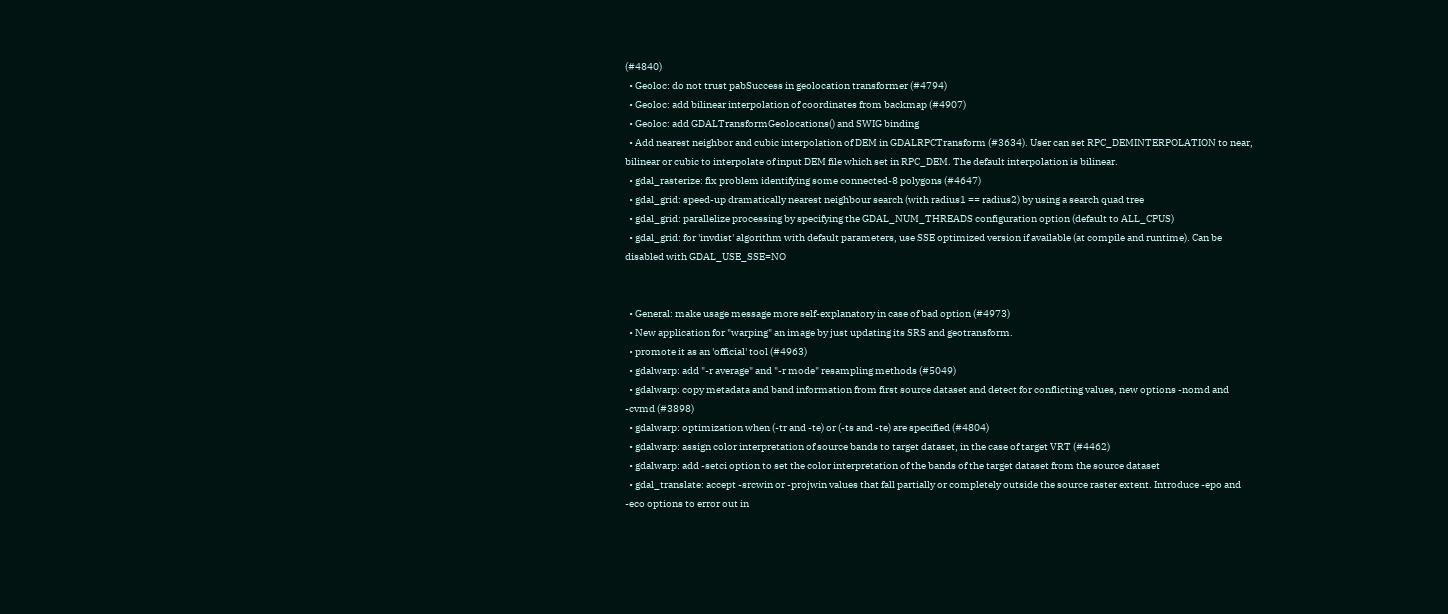(#4840)
  • Geoloc: do not trust pabSuccess in geolocation transformer (#4794)
  • Geoloc: add bilinear interpolation of coordinates from backmap (#4907)
  • Geoloc: add GDALTransformGeolocations() and SWIG binding
  • Add nearest neighbor and cubic interpolation of DEM in GDALRPCTransform (#3634). User can set RPC_DEMINTERPOLATION to near, bilinear or cubic to interpolate of input DEM file which set in RPC_DEM. The default interpolation is bilinear.
  • gdal_rasterize: fix problem identifying some connected-8 polygons (#4647)
  • gdal_grid: speed-up dramatically nearest neighbour search (with radius1 == radius2) by using a search quad tree
  • gdal_grid: parallelize processing by specifying the GDAL_NUM_THREADS configuration option (default to ALL_CPUS)
  • gdal_grid: for 'invdist' algorithm with default parameters, use SSE optimized version if available (at compile and runtime). Can be disabled with GDAL_USE_SSE=NO


  • General: make usage message more self-explanatory in case of bad option (#4973)
  • New application for "warping" an image by just updating its SRS and geotransform.
  • promote it as an 'official' tool (#4963)
  • gdalwarp: add "-r average" and "-r mode" resampling methods (#5049)
  • gdalwarp: copy metadata and band information from first source dataset and detect for conflicting values, new options -nomd and -cvmd (#3898)
  • gdalwarp: optimization when (-tr and -te) or (-ts and -te) are specified (#4804)
  • gdalwarp: assign color interpretation of source bands to target dataset, in the case of target VRT (#4462)
  • gdalwarp: add -setci option to set the color interpretation of the bands of the target dataset from the source dataset
  • gdal_translate: accept -srcwin or -projwin values that fall partially or completely outside the source raster extent. Introduce -epo and -eco options to error out in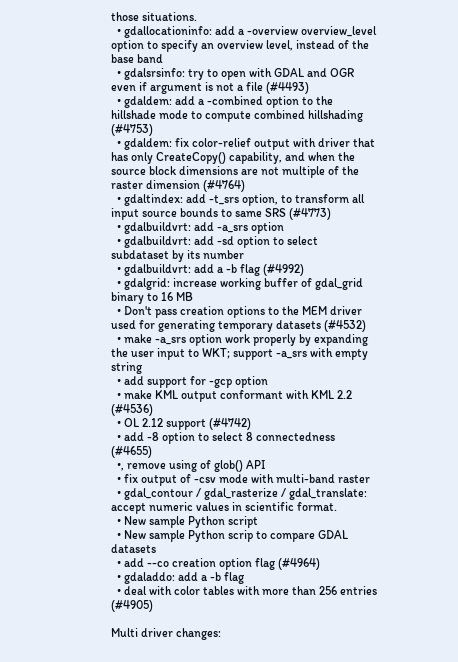those situations.
  • gdallocationinfo: add a -overview overview_level option to specify an overview level, instead of the base band
  • gdalsrsinfo: try to open with GDAL and OGR even if argument is not a file (#4493)
  • gdaldem: add a -combined option to the hillshade mode to compute combined hillshading (#4753)
  • gdaldem: fix color-relief output with driver that has only CreateCopy() capability, and when the source block dimensions are not multiple of the raster dimension (#4764)
  • gdaltindex: add -t_srs option, to transform all input source bounds to same SRS (#4773)
  • gdalbuildvrt: add -a_srs option
  • gdalbuildvrt: add -sd option to select subdataset by its number
  • gdalbuildvrt: add a -b flag (#4992)
  • gdalgrid: increase working buffer of gdal_grid binary to 16 MB
  • Don't pass creation options to the MEM driver used for generating temporary datasets (#4532)
  • make -a_srs option work properly by expanding the user input to WKT; support -a_srs with empty string
  • add support for -gcp option
  • make KML output conformant with KML 2.2 (#4536)
  • OL 2.12 support (#4742)
  • add -8 option to select 8 connectedness (#4655)
  •, remove using of glob() API
  • fix output of -csv mode with multi-band raster
  • gdal_contour / gdal_rasterize / gdal_translate: accept numeric values in scientific format.
  • New sample Python script
  • New sample Python scrip to compare GDAL datasets
  • add --co creation option flag (#4964)
  • gdaladdo: add a -b flag
  • deal with color tables with more than 256 entries (#4905)

Multi driver changes: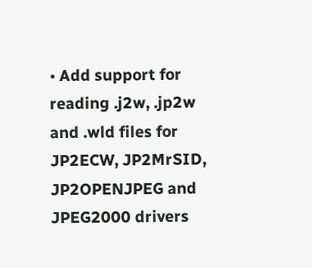• Add support for reading .j2w, .jp2w and .wld files for JP2ECW, JP2MrSID, JP2OPENJPEG and JPEG2000 drivers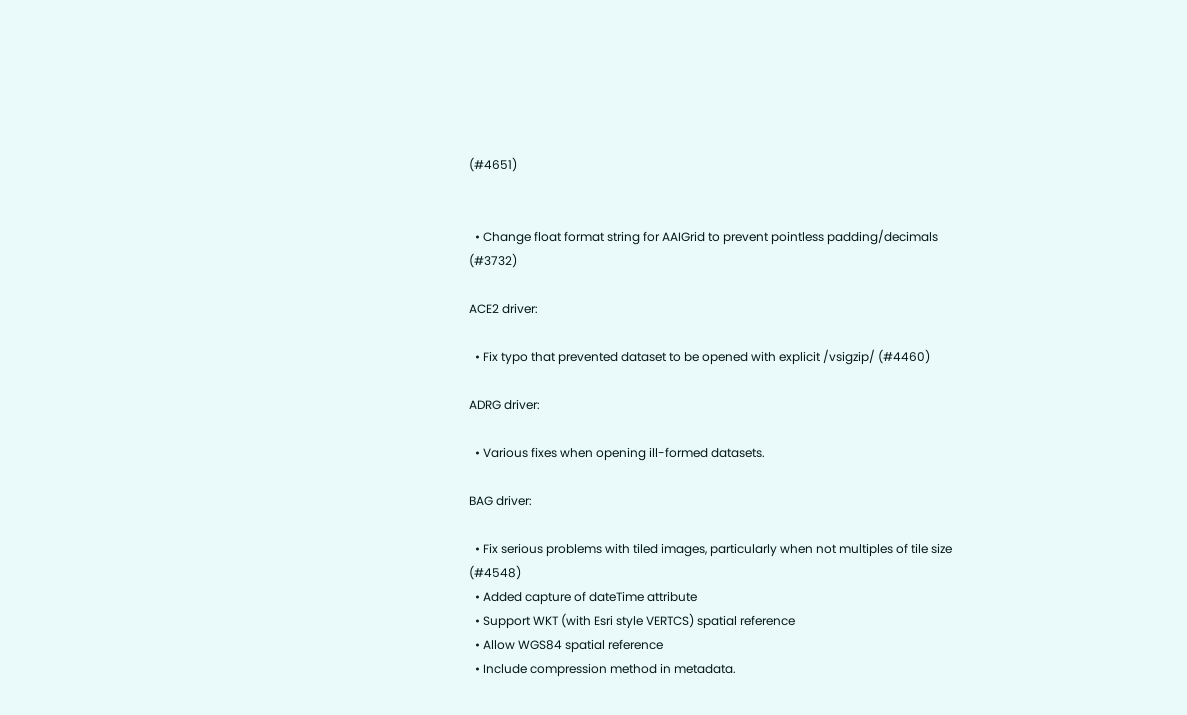(#4651)


  • Change float format string for AAIGrid to prevent pointless padding/decimals (#3732)

ACE2 driver:

  • Fix typo that prevented dataset to be opened with explicit /vsigzip/ (#4460)

ADRG driver:

  • Various fixes when opening ill-formed datasets.

BAG driver:

  • Fix serious problems with tiled images, particularly when not multiples of tile size (#4548)
  • Added capture of dateTime attribute
  • Support WKT (with Esri style VERTCS) spatial reference
  • Allow WGS84 spatial reference
  • Include compression method in metadata.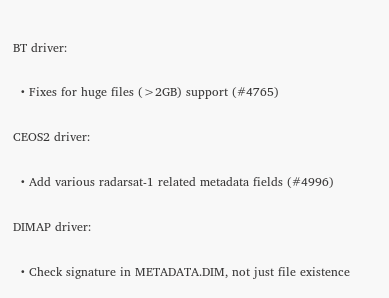BT driver:

  • Fixes for huge files (>2GB) support (#4765)

CEOS2 driver:

  • Add various radarsat-1 related metadata fields (#4996)

DIMAP driver:

  • Check signature in METADATA.DIM, not just file existence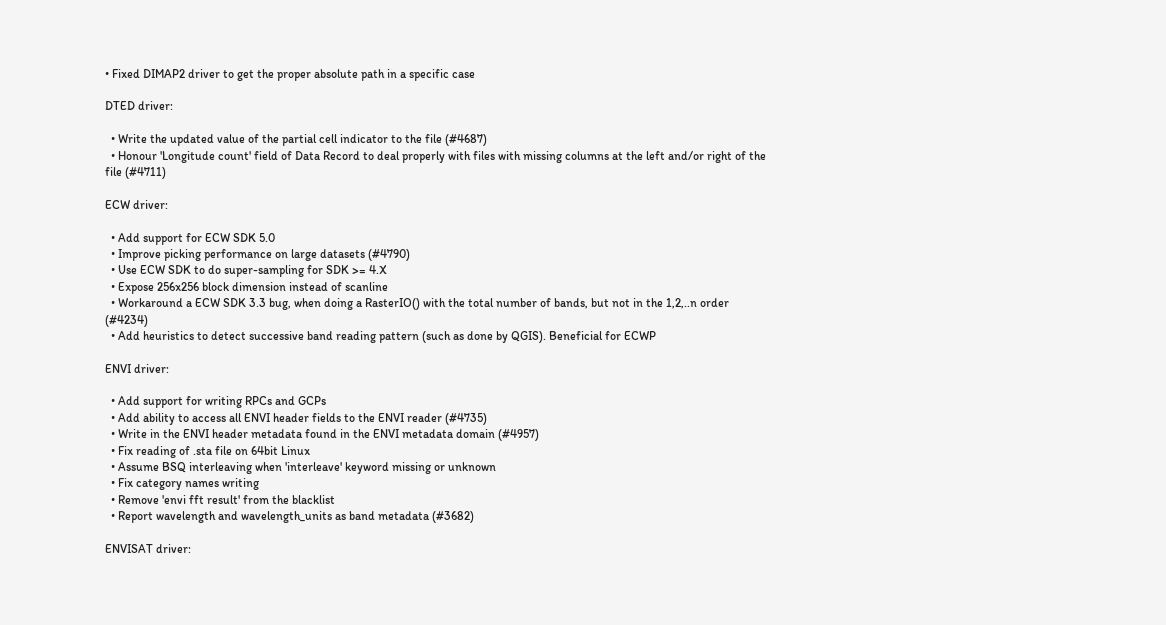• Fixed DIMAP2 driver to get the proper absolute path in a specific case

DTED driver:

  • Write the updated value of the partial cell indicator to the file (#4687)
  • Honour 'Longitude count' field of Data Record to deal properly with files with missing columns at the left and/or right of the file (#4711)

ECW driver:

  • Add support for ECW SDK 5.0
  • Improve picking performance on large datasets (#4790)
  • Use ECW SDK to do super-sampling for SDK >= 4.X
  • Expose 256x256 block dimension instead of scanline
  • Workaround a ECW SDK 3.3 bug, when doing a RasterIO() with the total number of bands, but not in the 1,2,..n order (#4234)
  • Add heuristics to detect successive band reading pattern (such as done by QGIS). Beneficial for ECWP

ENVI driver:

  • Add support for writing RPCs and GCPs
  • Add ability to access all ENVI header fields to the ENVI reader (#4735)
  • Write in the ENVI header metadata found in the ENVI metadata domain (#4957)
  • Fix reading of .sta file on 64bit Linux
  • Assume BSQ interleaving when 'interleave' keyword missing or unknown
  • Fix category names writing
  • Remove 'envi fft result' from the blacklist
  • Report wavelength and wavelength_units as band metadata (#3682)

ENVISAT driver: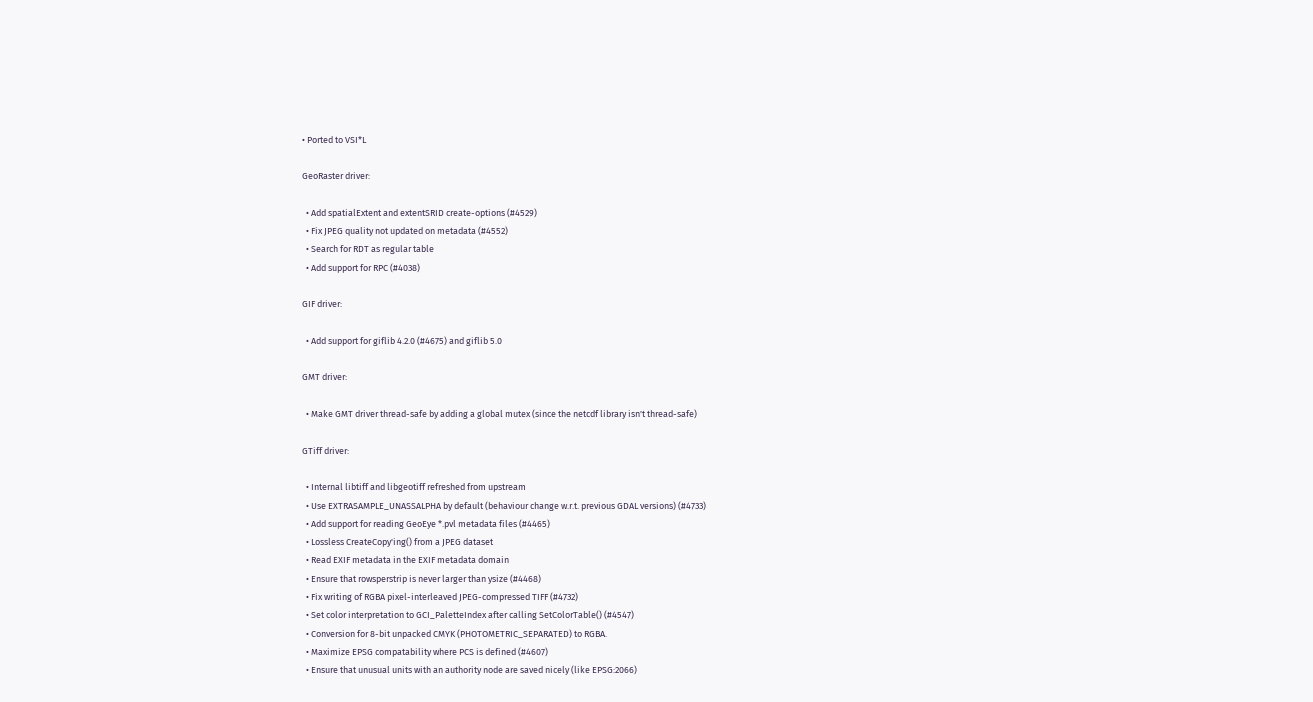• Ported to VSI*L

GeoRaster driver:

  • Add spatialExtent and extentSRID create-options (#4529)
  • Fix JPEG quality not updated on metadata (#4552)
  • Search for RDT as regular table
  • Add support for RPC (#4038)

GIF driver:

  • Add support for giflib 4.2.0 (#4675) and giflib 5.0

GMT driver:

  • Make GMT driver thread-safe by adding a global mutex (since the netcdf library isn't thread-safe)

GTiff driver:

  • Internal libtiff and libgeotiff refreshed from upstream
  • Use EXTRASAMPLE_UNASSALPHA by default (behaviour change w.r.t. previous GDAL versions) (#4733)
  • Add support for reading GeoEye *.pvl metadata files (#4465)
  • Lossless CreateCopy'ing() from a JPEG dataset
  • Read EXIF metadata in the EXIF metadata domain
  • Ensure that rowsperstrip is never larger than ysize (#4468)
  • Fix writing of RGBA pixel-interleaved JPEG-compressed TIFF (#4732)
  • Set color interpretation to GCI_PaletteIndex after calling SetColorTable() (#4547)
  • Conversion for 8-bit unpacked CMYK (PHOTOMETRIC_SEPARATED) to RGBA.
  • Maximize EPSG compatability where PCS is defined (#4607)
  • Ensure that unusual units with an authority node are saved nicely (like EPSG:2066)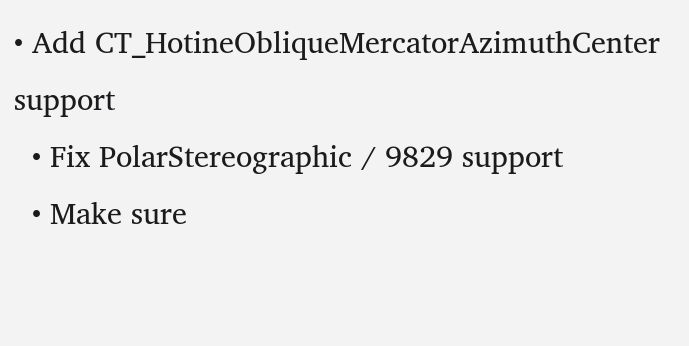• Add CT_HotineObliqueMercatorAzimuthCenter support
  • Fix PolarStereographic / 9829 support
  • Make sure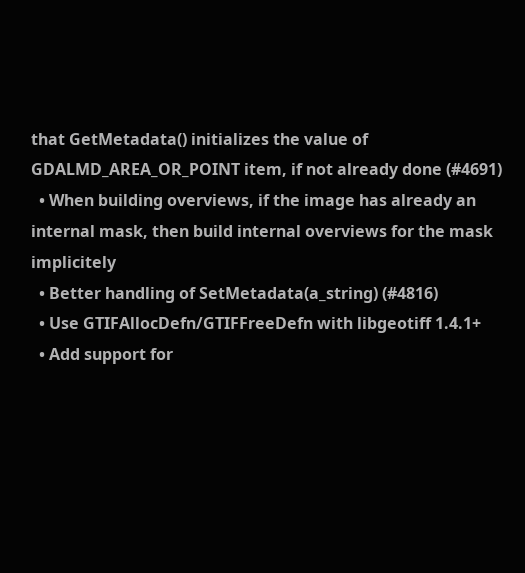that GetMetadata() initializes the value of GDALMD_AREA_OR_POINT item, if not already done (#4691)
  • When building overviews, if the image has already an internal mask, then build internal overviews for the mask implicitely
  • Better handling of SetMetadata(a_string) (#4816)
  • Use GTIFAllocDefn/GTIFFreeDefn with libgeotiff 1.4.1+
  • Add support for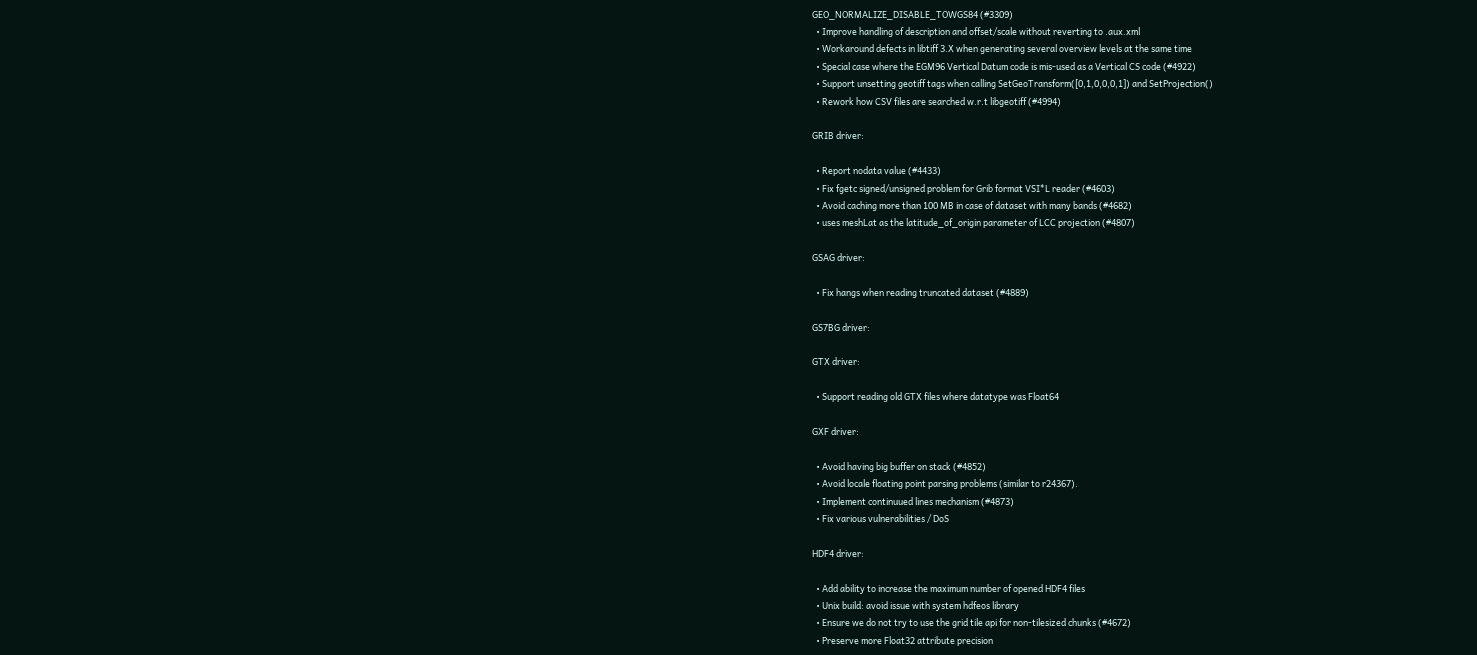GEO_NORMALIZE_DISABLE_TOWGS84 (#3309)
  • Improve handling of description and offset/scale without reverting to .aux.xml
  • Workaround defects in libtiff 3.X when generating several overview levels at the same time
  • Special case where the EGM96 Vertical Datum code is mis-used as a Vertical CS code (#4922)
  • Support unsetting geotiff tags when calling SetGeoTransform([0,1,0,0,0,1]) and SetProjection()
  • Rework how CSV files are searched w.r.t libgeotiff (#4994)

GRIB driver:

  • Report nodata value (#4433)
  • Fix fgetc signed/unsigned problem for Grib format VSI*L reader (#4603)
  • Avoid caching more than 100 MB in case of dataset with many bands (#4682)
  • uses meshLat as the latitude_of_origin parameter of LCC projection (#4807)

GSAG driver:

  • Fix hangs when reading truncated dataset (#4889)

GS7BG driver:

GTX driver:

  • Support reading old GTX files where datatype was Float64

GXF driver:

  • Avoid having big buffer on stack (#4852)
  • Avoid locale floating point parsing problems (similar to r24367).
  • Implement continuued lines mechanism (#4873)
  • Fix various vulnerabilities / DoS

HDF4 driver:

  • Add ability to increase the maximum number of opened HDF4 files
  • Unix build: avoid issue with system hdfeos library
  • Ensure we do not try to use the grid tile api for non-tilesized chunks (#4672)
  • Preserve more Float32 attribute precision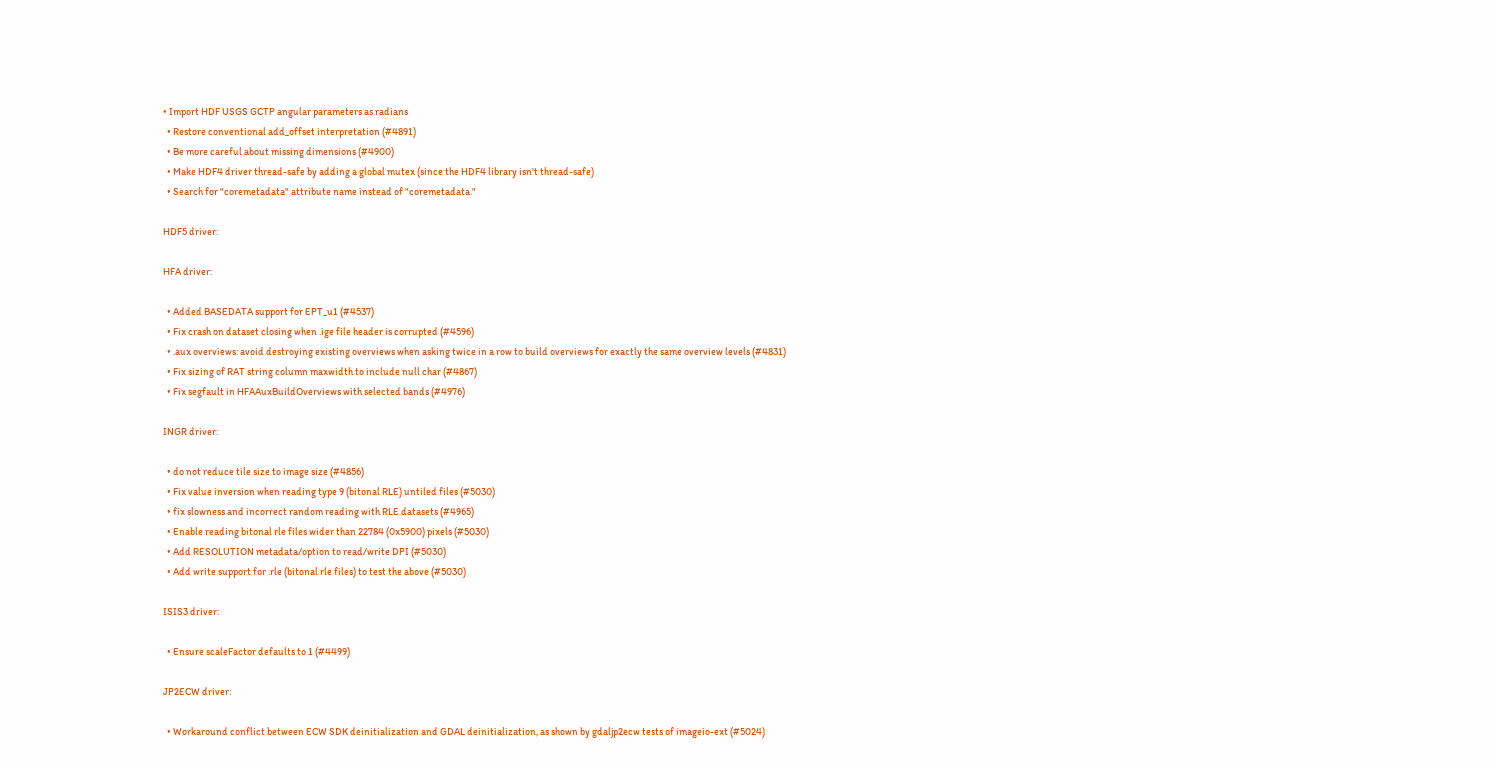• Import HDF USGS GCTP angular parameters as radians
  • Restore conventional add_offset interpretation (#4891)
  • Be more careful about missing dimensions (#4900)
  • Make HDF4 driver thread-safe by adding a global mutex (since the HDF4 library isn't thread-safe)
  • Search for "coremetadata" attribute name instead of "coremetadata."

HDF5 driver:

HFA driver:

  • Added BASEDATA support for EPT_u1 (#4537)
  • Fix crash on dataset closing when .ige file header is corrupted (#4596)
  • .aux overviews: avoid destroying existing overviews when asking twice in a row to build overviews for exactly the same overview levels (#4831)
  • Fix sizing of RAT string column maxwidth to include null char (#4867)
  • Fix segfault in HFAAuxBuildOverviews with selected bands (#4976)

INGR driver:

  • do not reduce tile size to image size (#4856)
  • Fix value inversion when reading type 9 (bitonal RLE) untiled files (#5030)
  • fix slowness and incorrect random reading with RLE datasets (#4965)
  • Enable reading bitonal rle files wider than 22784 (0x5900) pixels (#5030)
  • Add RESOLUTION metadata/option to read/write DPI (#5030)
  • Add write support for .rle (bitonal rle files) to test the above (#5030)

ISIS3 driver:

  • Ensure scaleFactor defaults to 1 (#4499)

JP2ECW driver:

  • Workaround conflict between ECW SDK deinitialization and GDAL deinitialization, as shown by gdaljp2ecw tests of imageio-ext (#5024)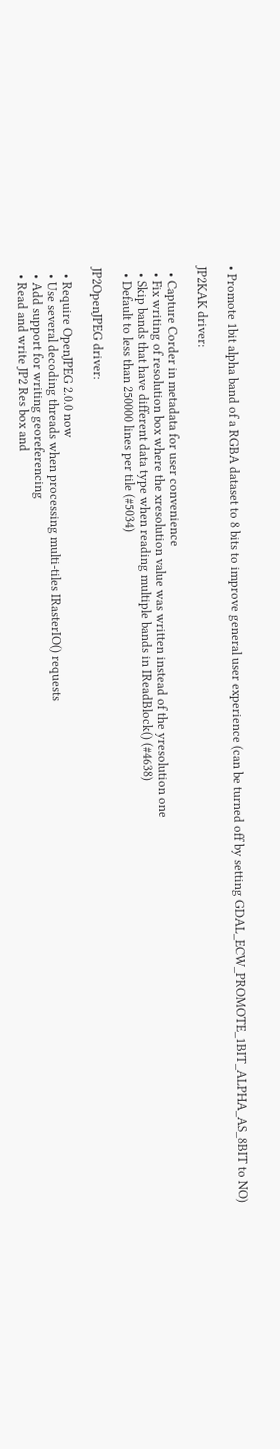• Promote 1bit alpha band of a RGBA dataset to 8 bits to improve general user experience (can be turned off by setting GDAL_ECW_PROMOTE_1BIT_ALPHA_AS_8BIT to NO)

JP2KAK driver:

  • Capture Corder in metadata for user convenience
  • Fix writing of resolution box where the xresolution value was written instead of the yresolution one
  • Skip bands that have different data type when reading multiple bands in IReadBlock() (#4638)
  • Default to less than 250000 lines per tile (#5034)

JP2OpenJPEG driver:

  • Require OpenJPEG 2.0.0 now
  • Use several decoding threads when processing multi-tiles IRasterIO() requests
  • Add support for writing georeferencing
  • Read and write JP2 Res box and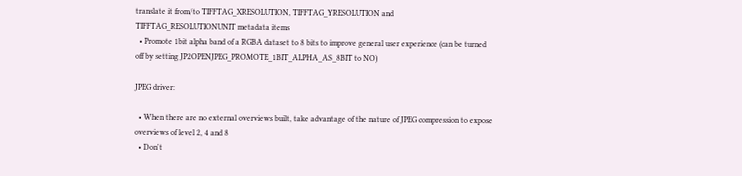translate it from/to TIFFTAG_XRESOLUTION, TIFFTAG_YRESOLUTION and TIFFTAG_RESOLUTIONUNIT metadata items
  • Promote 1bit alpha band of a RGBA dataset to 8 bits to improve general user experience (can be turned off by setting JP2OPENJPEG_PROMOTE_1BIT_ALPHA_AS_8BIT to NO)

JPEG driver:

  • When there are no external overviews built, take advantage of the nature of JPEG compression to expose overviews of level 2, 4 and 8
  • Don't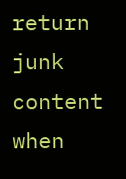return junk content when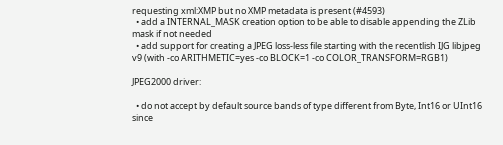requesting xml:XMP but no XMP metadata is present (#4593)
  • add a INTERNAL_MASK creation option to be able to disable appending the ZLib mask if not needed
  • add support for creating a JPEG loss-less file starting with the recentlish IJG libjpeg v9 (with -co ARITHMETIC=yes -co BLOCK=1 -co COLOR_TRANSFORM=RGB1)

JPEG2000 driver:

  • do not accept by default source bands of type different from Byte, Int16 or UInt16 since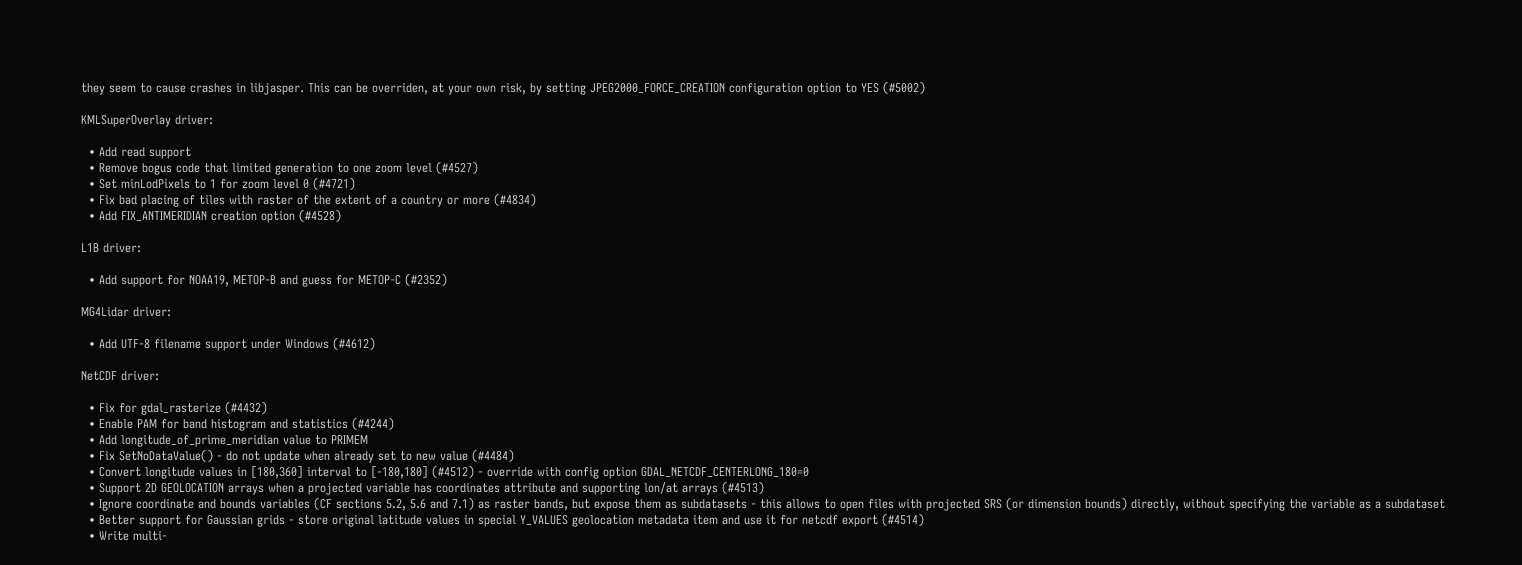they seem to cause crashes in libjasper. This can be overriden, at your own risk, by setting JPEG2000_FORCE_CREATION configuration option to YES (#5002)

KMLSuperOverlay driver:

  • Add read support
  • Remove bogus code that limited generation to one zoom level (#4527)
  • Set minLodPixels to 1 for zoom level 0 (#4721)
  • Fix bad placing of tiles with raster of the extent of a country or more (#4834)
  • Add FIX_ANTIMERIDIAN creation option (#4528)

L1B driver:

  • Add support for NOAA19, METOP-B and guess for METOP-C (#2352)

MG4Lidar driver:

  • Add UTF-8 filename support under Windows (#4612)

NetCDF driver:

  • Fix for gdal_rasterize (#4432)
  • Enable PAM for band histogram and statistics (#4244)
  • Add longitude_of_prime_meridian value to PRIMEM
  • Fix SetNoDataValue() - do not update when already set to new value (#4484)
  • Convert longitude values in [180,360] interval to [-180,180] (#4512) - override with config option GDAL_NETCDF_CENTERLONG_180=0
  • Support 2D GEOLOCATION arrays when a projected variable has coordinates attribute and supporting lon/at arrays (#4513)
  • Ignore coordinate and bounds variables (CF sections 5.2, 5.6 and 7.1) as raster bands, but expose them as subdatasets - this allows to open files with projected SRS (or dimension bounds) directly, without specifying the variable as a subdataset
  • Better support for Gaussian grids - store original latitude values in special Y_VALUES geolocation metadata item and use it for netcdf export (#4514)
  • Write multi-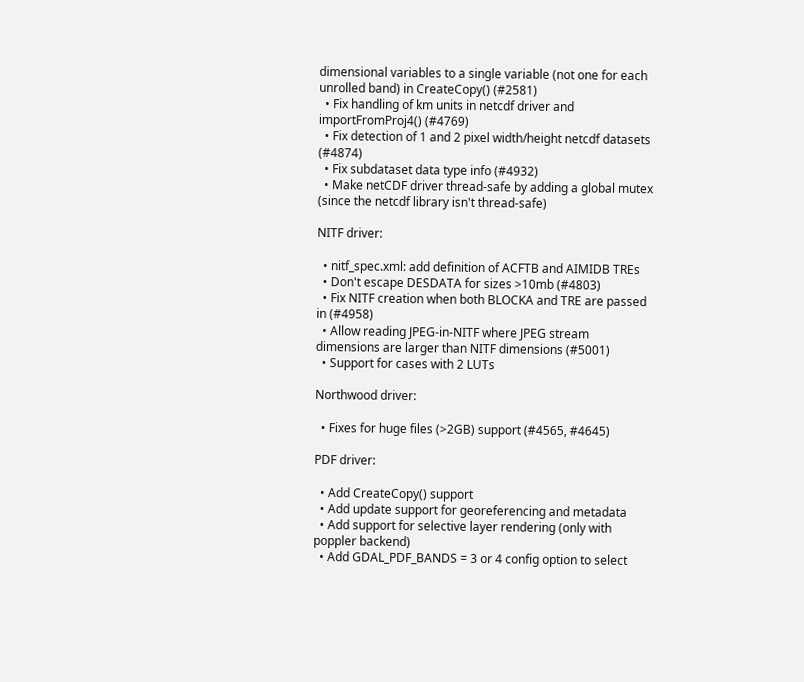dimensional variables to a single variable (not one for each unrolled band) in CreateCopy() (#2581)
  • Fix handling of km units in netcdf driver and importFromProj4() (#4769)
  • Fix detection of 1 and 2 pixel width/height netcdf datasets (#4874)
  • Fix subdataset data type info (#4932)
  • Make netCDF driver thread-safe by adding a global mutex (since the netcdf library isn't thread-safe)

NITF driver:

  • nitf_spec.xml: add definition of ACFTB and AIMIDB TREs
  • Don't escape DESDATA for sizes >10mb (#4803)
  • Fix NITF creation when both BLOCKA and TRE are passed in (#4958)
  • Allow reading JPEG-in-NITF where JPEG stream dimensions are larger than NITF dimensions (#5001)
  • Support for cases with 2 LUTs

Northwood driver:

  • Fixes for huge files (>2GB) support (#4565, #4645)

PDF driver:

  • Add CreateCopy() support
  • Add update support for georeferencing and metadata
  • Add support for selective layer rendering (only with poppler backend)
  • Add GDAL_PDF_BANDS = 3 or 4 config option to select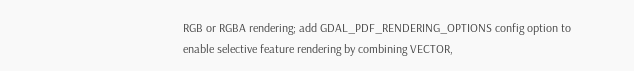RGB or RGBA rendering; add GDAL_PDF_RENDERING_OPTIONS config option to enable selective feature rendering by combining VECTOR,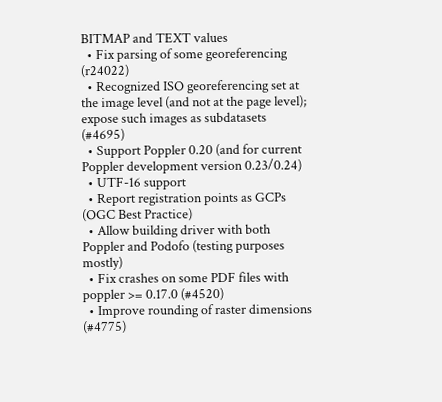BITMAP and TEXT values
  • Fix parsing of some georeferencing (r24022)
  • Recognized ISO georeferencing set at the image level (and not at the page level); expose such images as subdatasets (#4695)
  • Support Poppler 0.20 (and for current Poppler development version 0.23/0.24)
  • UTF-16 support
  • Report registration points as GCPs (OGC Best Practice)
  • Allow building driver with both Poppler and Podofo (testing purposes mostly)
  • Fix crashes on some PDF files with poppler >= 0.17.0 (#4520)
  • Improve rounding of raster dimensions (#4775)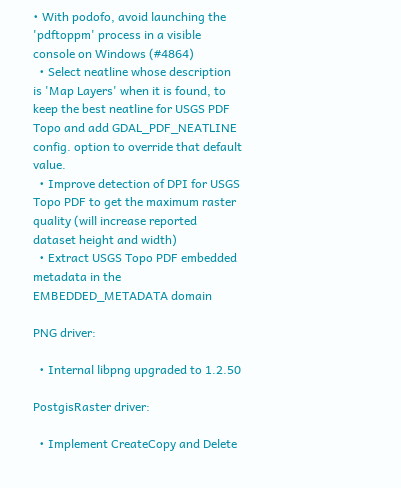• With podofo, avoid launching the 'pdftoppm' process in a visible console on Windows (#4864)
  • Select neatline whose description is 'Map Layers' when it is found, to keep the best neatline for USGS PDF Topo and add GDAL_PDF_NEATLINE config. option to override that default value.
  • Improve detection of DPI for USGS Topo PDF to get the maximum raster quality (will increase reported dataset height and width)
  • Extract USGS Topo PDF embedded metadata in the EMBEDDED_METADATA domain

PNG driver:

  • Internal libpng upgraded to 1.2.50

PostgisRaster driver:

  • Implement CreateCopy and Delete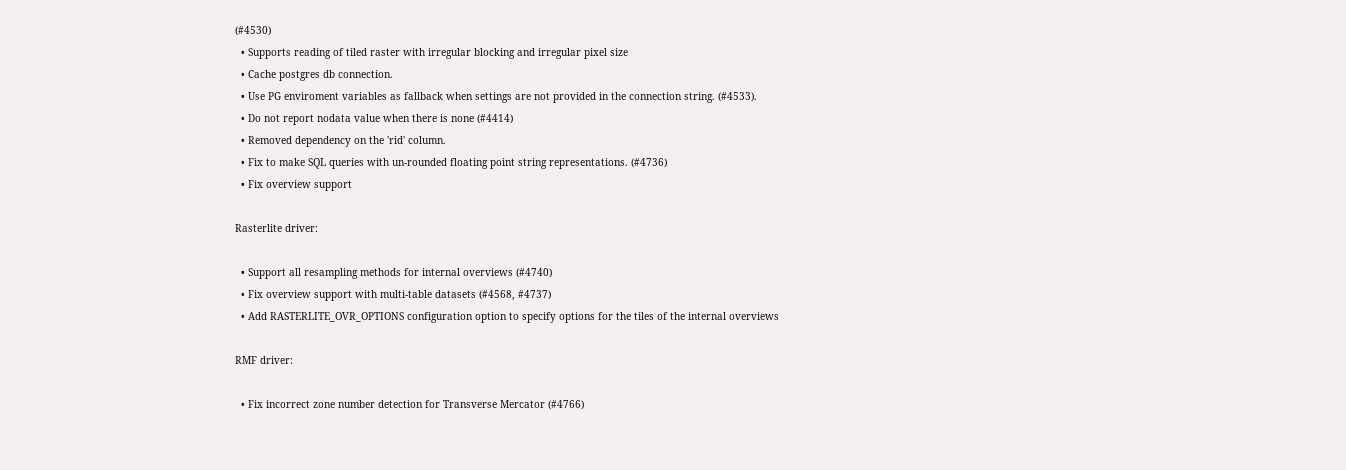(#4530)
  • Supports reading of tiled raster with irregular blocking and irregular pixel size
  • Cache postgres db connection.
  • Use PG enviroment variables as fallback when settings are not provided in the connection string. (#4533).
  • Do not report nodata value when there is none (#4414)
  • Removed dependency on the 'rid' column.
  • Fix to make SQL queries with un-rounded floating point string representations. (#4736)
  • Fix overview support

Rasterlite driver:

  • Support all resampling methods for internal overviews (#4740)
  • Fix overview support with multi-table datasets (#4568, #4737)
  • Add RASTERLITE_OVR_OPTIONS configuration option to specify options for the tiles of the internal overviews

RMF driver:

  • Fix incorrect zone number detection for Transverse Mercator (#4766)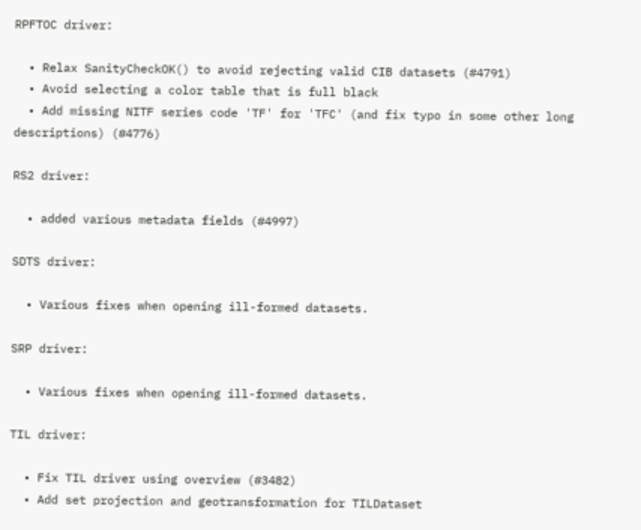RPFTOC driver:

  • Relax SanityCheckOK() to avoid rejecting valid CIB datasets (#4791)
  • Avoid selecting a color table that is full black
  • Add missing NITF series code 'TF' for 'TFC' (and fix typo in some other long descriptions) (#4776)

RS2 driver:

  • added various metadata fields (#4997)

SDTS driver:

  • Various fixes when opening ill-formed datasets.

SRP driver:

  • Various fixes when opening ill-formed datasets.

TIL driver:

  • Fix TIL driver using overview (#3482)
  • Add set projection and geotransformation for TILDataset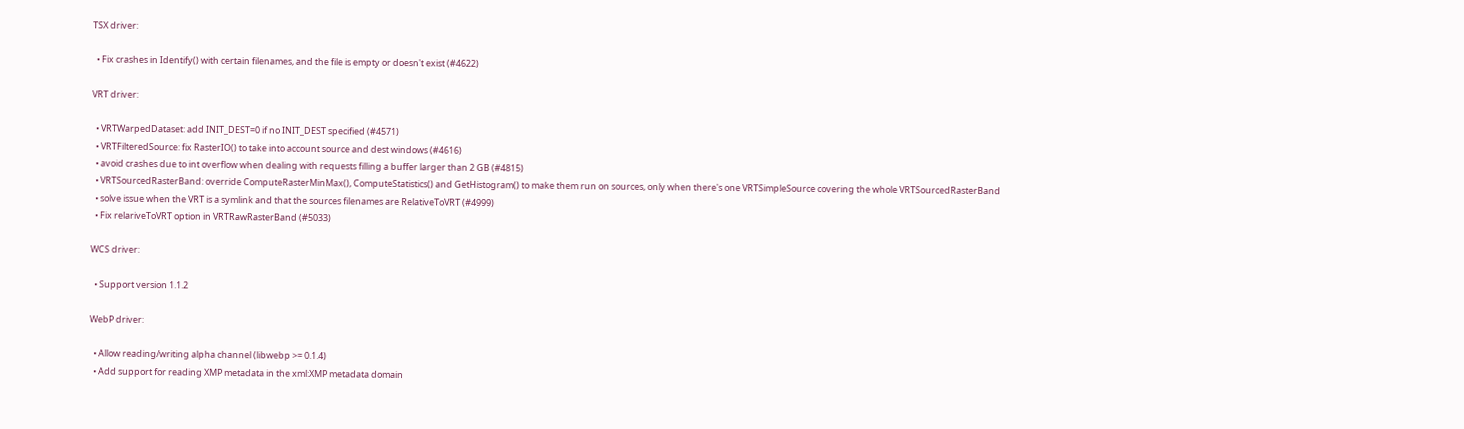TSX driver:

  • Fix crashes in Identify() with certain filenames, and the file is empty or doesn't exist (#4622)

VRT driver:

  • VRTWarpedDataset: add INIT_DEST=0 if no INIT_DEST specified (#4571)
  • VRTFilteredSource: fix RasterIO() to take into account source and dest windows (#4616)
  • avoid crashes due to int overflow when dealing with requests filling a buffer larger than 2 GB (#4815)
  • VRTSourcedRasterBand: override ComputeRasterMinMax(), ComputeStatistics() and GetHistogram() to make them run on sources, only when there's one VRTSimpleSource covering the whole VRTSourcedRasterBand
  • solve issue when the VRT is a symlink and that the sources filenames are RelativeToVRT (#4999)
  • Fix relariveToVRT option in VRTRawRasterBand (#5033)

WCS driver:

  • Support version 1.1.2

WebP driver:

  • Allow reading/writing alpha channel (libwebp >= 0.1.4)
  • Add support for reading XMP metadata in the xml:XMP metadata domain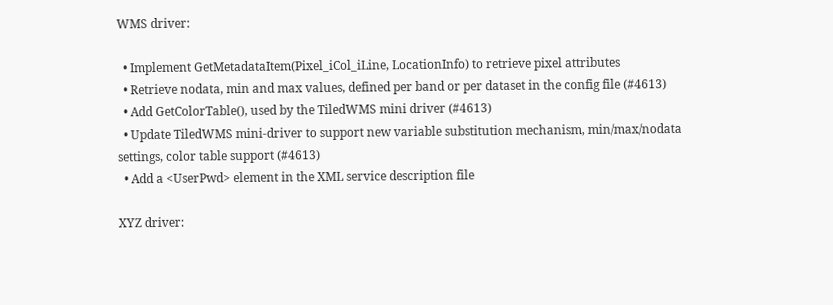WMS driver:

  • Implement GetMetadataItem(Pixel_iCol_iLine, LocationInfo) to retrieve pixel attributes
  • Retrieve nodata, min and max values, defined per band or per dataset in the config file (#4613)
  • Add GetColorTable(), used by the TiledWMS mini driver (#4613)
  • Update TiledWMS mini-driver to support new variable substitution mechanism, min/max/nodata settings, color table support (#4613)
  • Add a <UserPwd> element in the XML service description file

XYZ driver: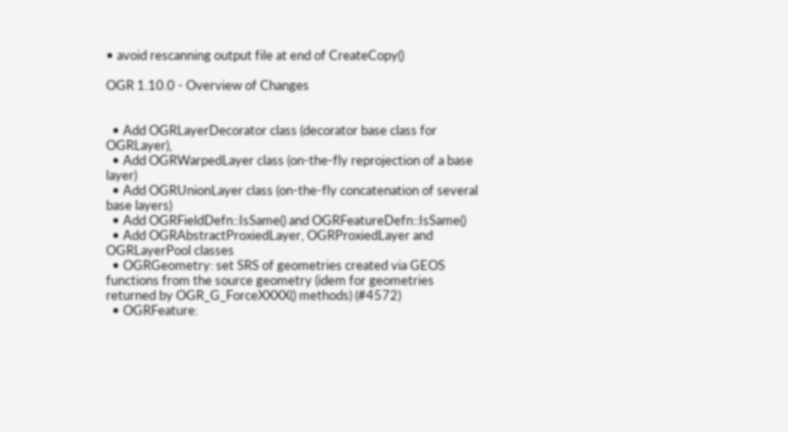• avoid rescanning output file at end of CreateCopy()

OGR 1.10.0 - Overview of Changes


  • Add OGRLayerDecorator class (decorator base class for OGRLayer),
  • Add OGRWarpedLayer class (on-the-fly reprojection of a base layer)
  • Add OGRUnionLayer class (on-the-fly concatenation of several base layers)
  • Add OGRFieldDefn::IsSame() and OGRFeatureDefn::IsSame()
  • Add OGRAbstractProxiedLayer, OGRProxiedLayer and OGRLayerPool classes
  • OGRGeometry: set SRS of geometries created via GEOS functions from the source geometry (idem for geometries returned by OGR_G_ForceXXXX() methods) (#4572)
  • OGRFeature: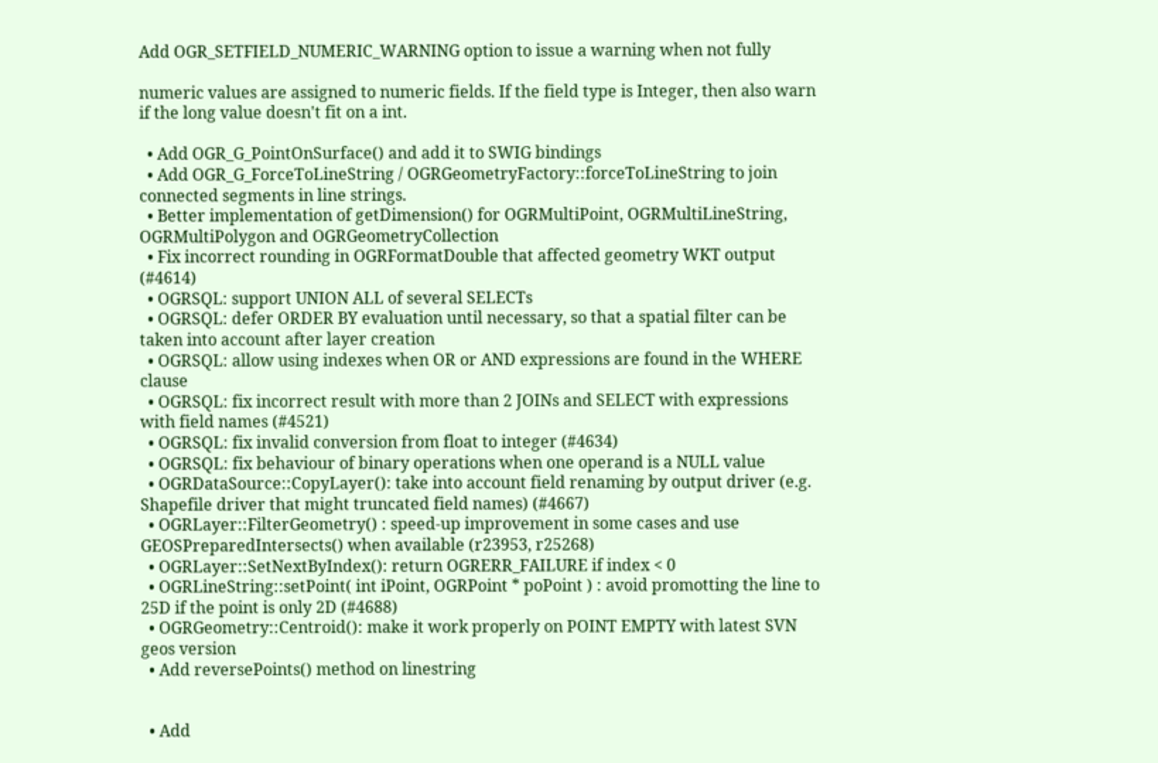Add OGR_SETFIELD_NUMERIC_WARNING option to issue a warning when not fully

numeric values are assigned to numeric fields. If the field type is Integer, then also warn if the long value doesn't fit on a int.

  • Add OGR_G_PointOnSurface() and add it to SWIG bindings
  • Add OGR_G_ForceToLineString / OGRGeometryFactory::forceToLineString to join connected segments in line strings.
  • Better implementation of getDimension() for OGRMultiPoint, OGRMultiLineString, OGRMultiPolygon and OGRGeometryCollection
  • Fix incorrect rounding in OGRFormatDouble that affected geometry WKT output (#4614)
  • OGRSQL: support UNION ALL of several SELECTs
  • OGRSQL: defer ORDER BY evaluation until necessary, so that a spatial filter can be taken into account after layer creation
  • OGRSQL: allow using indexes when OR or AND expressions are found in the WHERE clause
  • OGRSQL: fix incorrect result with more than 2 JOINs and SELECT with expressions with field names (#4521)
  • OGRSQL: fix invalid conversion from float to integer (#4634)
  • OGRSQL: fix behaviour of binary operations when one operand is a NULL value
  • OGRDataSource::CopyLayer(): take into account field renaming by output driver (e.g. Shapefile driver that might truncated field names) (#4667)
  • OGRLayer::FilterGeometry() : speed-up improvement in some cases and use GEOSPreparedIntersects() when available (r23953, r25268)
  • OGRLayer::SetNextByIndex(): return OGRERR_FAILURE if index < 0
  • OGRLineString::setPoint( int iPoint, OGRPoint * poPoint ) : avoid promotting the line to 25D if the point is only 2D (#4688)
  • OGRGeometry::Centroid(): make it work properly on POINT EMPTY with latest SVN geos version
  • Add reversePoints() method on linestring


  • Add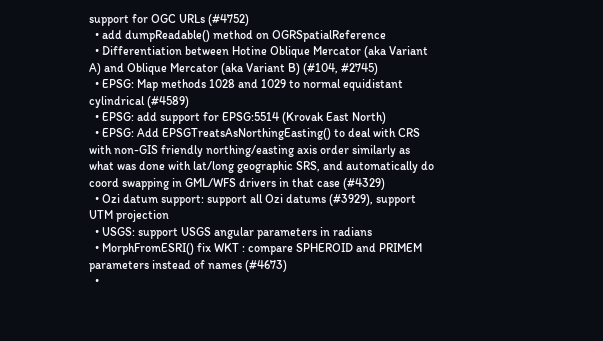support for OGC URLs (#4752)
  • add dumpReadable() method on OGRSpatialReference
  • Differentiation between Hotine Oblique Mercator (aka Variant A) and Oblique Mercator (aka Variant B) (#104, #2745)
  • EPSG: Map methods 1028 and 1029 to normal equidistant cylindrical (#4589)
  • EPSG: add support for EPSG:5514 (Krovak East North)
  • EPSG: Add EPSGTreatsAsNorthingEasting() to deal with CRS with non-GIS friendly northing/easting axis order similarly as what was done with lat/long geographic SRS, and automatically do coord swapping in GML/WFS drivers in that case (#4329)
  • Ozi datum support: support all Ozi datums (#3929), support UTM projection
  • USGS: support USGS angular parameters in radians
  • MorphFromESRI() fix WKT : compare SPHEROID and PRIMEM parameters instead of names (#4673)
  •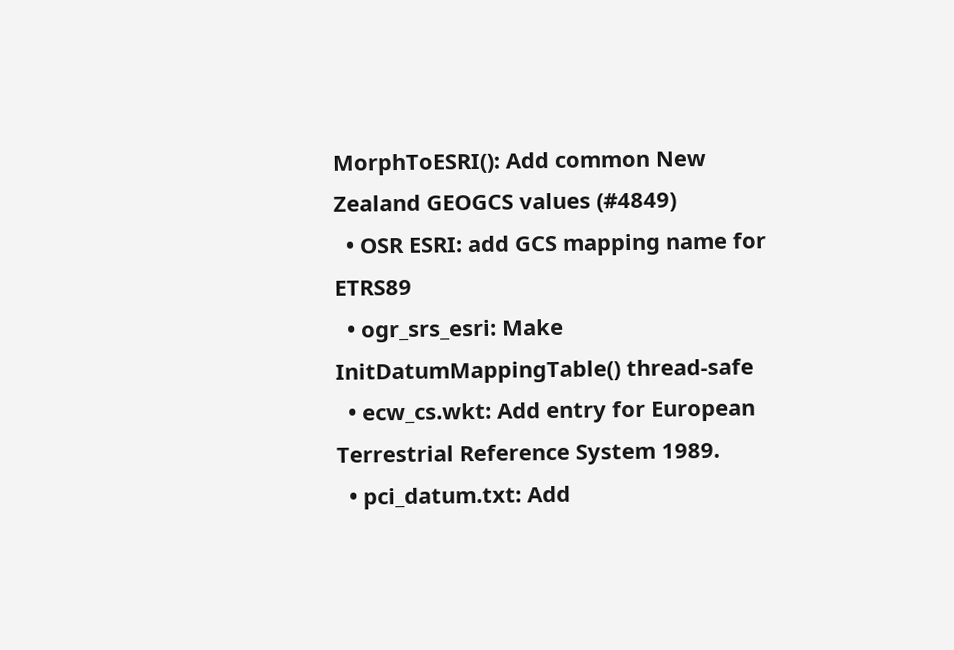MorphToESRI(): Add common New Zealand GEOGCS values (#4849)
  • OSR ESRI: add GCS mapping name for ETRS89
  • ogr_srs_esri: Make InitDatumMappingTable() thread-safe
  • ecw_cs.wkt: Add entry for European Terrestrial Reference System 1989.
  • pci_datum.txt: Add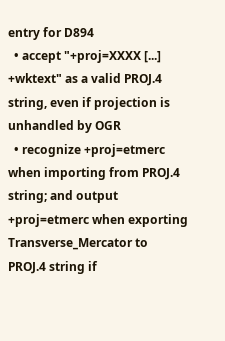entry for D894
  • accept "+proj=XXXX [...] +wktext" as a valid PROJ.4 string, even if projection is unhandled by OGR
  • recognize +proj=etmerc when importing from PROJ.4 string; and output +proj=etmerc when exporting Transverse_Mercator to PROJ.4 string if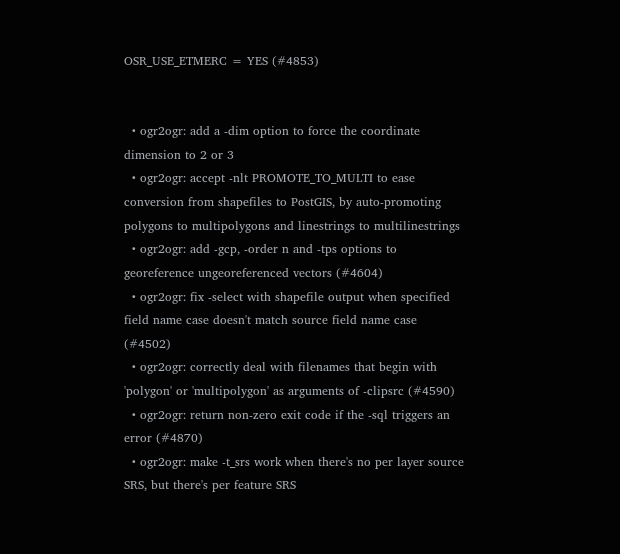OSR_USE_ETMERC = YES (#4853)


  • ogr2ogr: add a -dim option to force the coordinate dimension to 2 or 3
  • ogr2ogr: accept -nlt PROMOTE_TO_MULTI to ease conversion from shapefiles to PostGIS, by auto-promoting polygons to multipolygons and linestrings to multilinestrings
  • ogr2ogr: add -gcp, -order n and -tps options to georeference ungeoreferenced vectors (#4604)
  • ogr2ogr: fix -select with shapefile output when specified field name case doesn't match source field name case (#4502)
  • ogr2ogr: correctly deal with filenames that begin with 'polygon' or 'multipolygon' as arguments of -clipsrc (#4590)
  • ogr2ogr: return non-zero exit code if the -sql triggers an error (#4870)
  • ogr2ogr: make -t_srs work when there's no per layer source SRS, but there's per feature SRS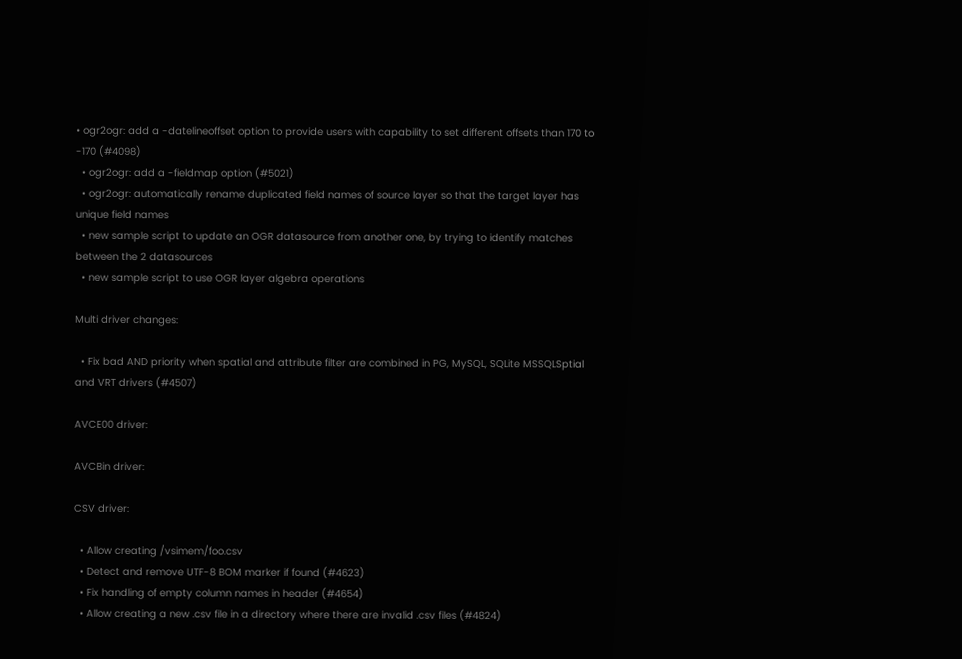• ogr2ogr: add a -datelineoffset option to provide users with capability to set different offsets than 170 to -170 (#4098)
  • ogr2ogr: add a -fieldmap option (#5021)
  • ogr2ogr: automatically rename duplicated field names of source layer so that the target layer has unique field names
  • new sample script to update an OGR datasource from another one, by trying to identify matches between the 2 datasources
  • new sample script to use OGR layer algebra operations

Multi driver changes:

  • Fix bad AND priority when spatial and attribute filter are combined in PG, MySQL, SQLite MSSQLSptial and VRT drivers (#4507)

AVCE00 driver:

AVCBin driver:

CSV driver:

  • Allow creating /vsimem/foo.csv
  • Detect and remove UTF-8 BOM marker if found (#4623)
  • Fix handling of empty column names in header (#4654)
  • Allow creating a new .csv file in a directory where there are invalid .csv files (#4824)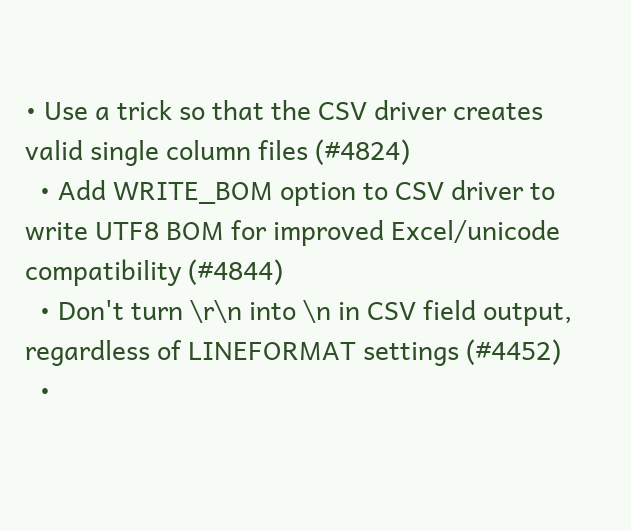• Use a trick so that the CSV driver creates valid single column files (#4824)
  • Add WRITE_BOM option to CSV driver to write UTF8 BOM for improved Excel/unicode compatibility (#4844)
  • Don't turn \r\n into \n in CSV field output, regardless of LINEFORMAT settings (#4452)
  •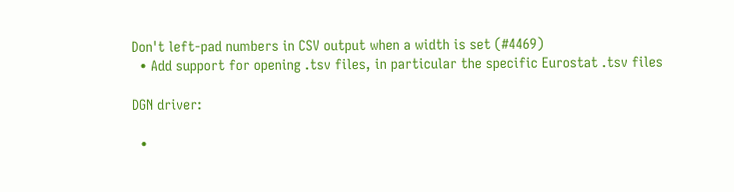Don't left-pad numbers in CSV output when a width is set (#4469)
  • Add support for opening .tsv files, in particular the specific Eurostat .tsv files

DGN driver:

  •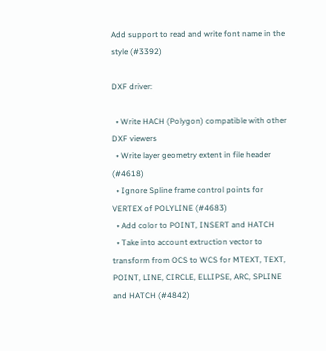Add support to read and write font name in the style (#3392)

DXF driver:

  • Write HACH (Polygon) compatible with other DXF viewers
  • Write layer geometry extent in file header (#4618)
  • Ignore Spline frame control points for VERTEX of POLYLINE (#4683)
  • Add color to POINT, INSERT and HATCH
  • Take into account extruction vector to transform from OCS to WCS for MTEXT, TEXT, POINT, LINE, CIRCLE, ELLIPSE, ARC, SPLINE and HATCH (#4842)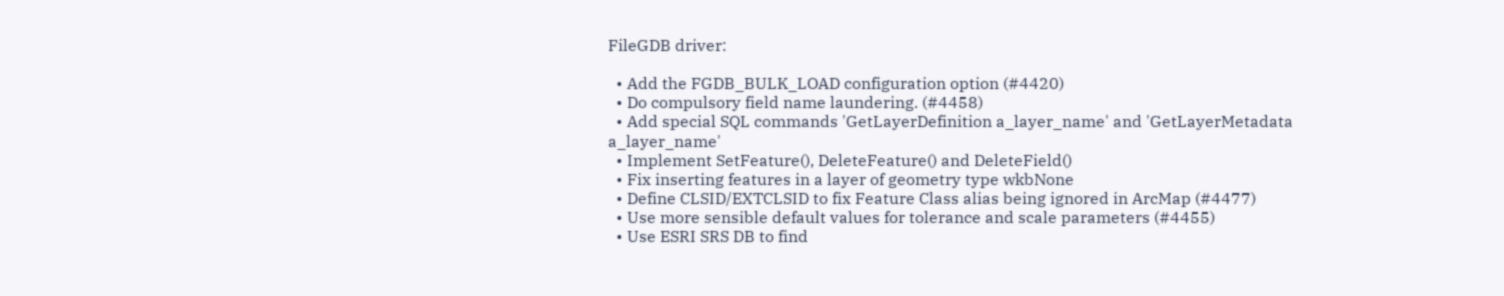FileGDB driver:

  • Add the FGDB_BULK_LOAD configuration option (#4420)
  • Do compulsory field name laundering. (#4458)
  • Add special SQL commands 'GetLayerDefinition a_layer_name' and 'GetLayerMetadata a_layer_name'
  • Implement SetFeature(), DeleteFeature() and DeleteField()
  • Fix inserting features in a layer of geometry type wkbNone
  • Define CLSID/EXTCLSID to fix Feature Class alias being ignored in ArcMap (#4477)
  • Use more sensible default values for tolerance and scale parameters (#4455)
  • Use ESRI SRS DB to find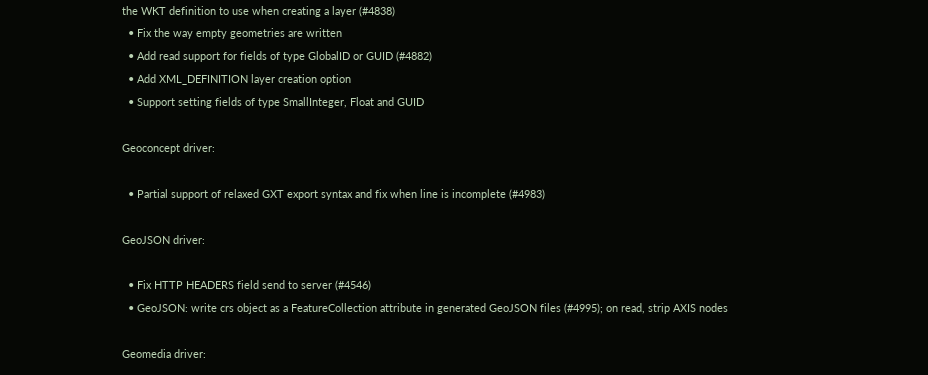the WKT definition to use when creating a layer (#4838)
  • Fix the way empty geometries are written
  • Add read support for fields of type GlobalID or GUID (#4882)
  • Add XML_DEFINITION layer creation option
  • Support setting fields of type SmallInteger, Float and GUID

Geoconcept driver:

  • Partial support of relaxed GXT export syntax and fix when line is incomplete (#4983)

GeoJSON driver:

  • Fix HTTP HEADERS field send to server (#4546)
  • GeoJSON: write crs object as a FeatureCollection attribute in generated GeoJSON files (#4995); on read, strip AXIS nodes

Geomedia driver: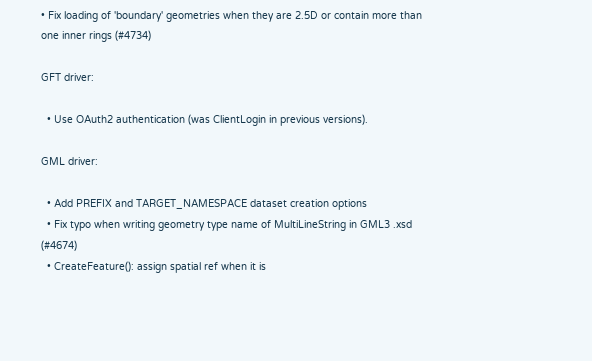• Fix loading of 'boundary' geometries when they are 2.5D or contain more than one inner rings (#4734)

GFT driver:

  • Use OAuth2 authentication (was ClientLogin in previous versions).

GML driver:

  • Add PREFIX and TARGET_NAMESPACE dataset creation options
  • Fix typo when writing geometry type name of MultiLineString in GML3 .xsd (#4674)
  • CreateFeature(): assign spatial ref when it is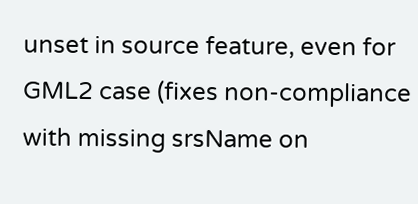unset in source feature, even for GML2 case (fixes non-compliance with missing srsName on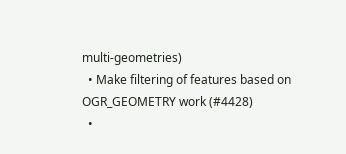multi-geometries)
  • Make filtering of features based on OGR_GEOMETRY work (#4428)
  •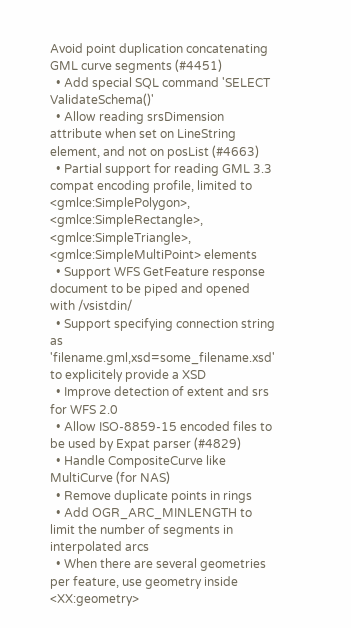Avoid point duplication concatenating GML curve segments (#4451)
  • Add special SQL command 'SELECT ValidateSchema()'
  • Allow reading srsDimension attribute when set on LineString element, and not on posList (#4663)
  • Partial support for reading GML 3.3 compat encoding profile, limited to <gmlce:SimplePolygon>, <gmlce:SimpleRectangle>, <gmlce:SimpleTriangle>, <gmlce:SimpleMultiPoint> elements
  • Support WFS GetFeature response document to be piped and opened with /vsistdin/
  • Support specifying connection string as 'filename.gml,xsd=some_filename.xsd' to explicitely provide a XSD
  • Improve detection of extent and srs for WFS 2.0
  • Allow ISO-8859-15 encoded files to be used by Expat parser (#4829)
  • Handle CompositeCurve like MultiCurve (for NAS)
  • Remove duplicate points in rings
  • Add OGR_ARC_MINLENGTH to limit the number of segments in interpolated arcs
  • When there are several geometries per feature, use geometry inside <XX:geometry>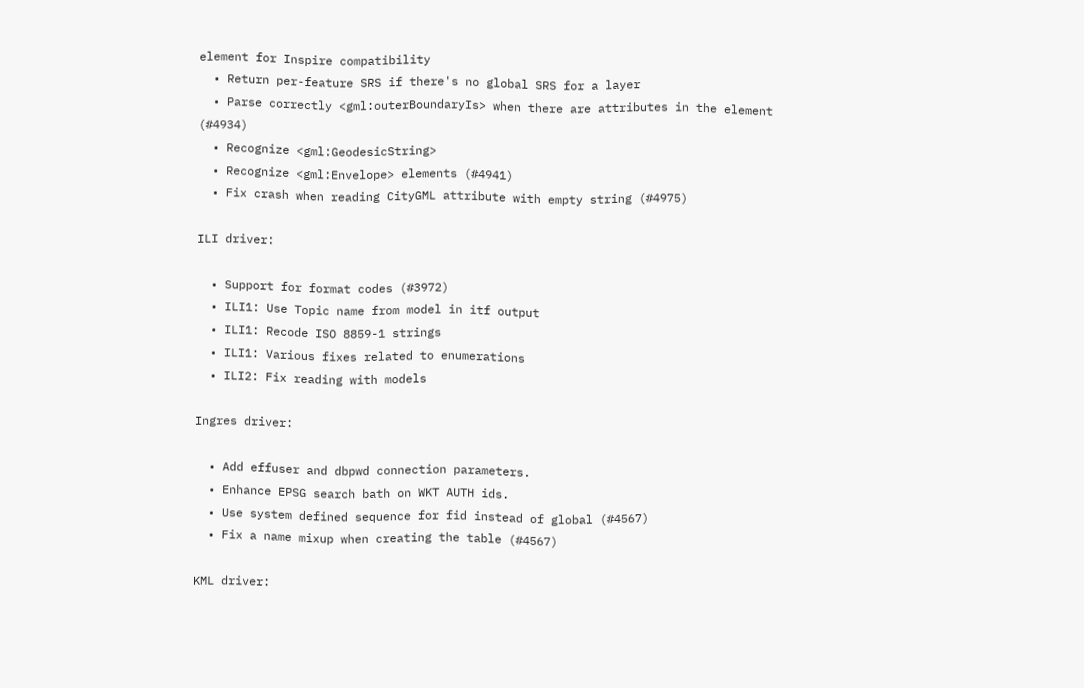element for Inspire compatibility
  • Return per-feature SRS if there's no global SRS for a layer
  • Parse correctly <gml:outerBoundaryIs> when there are attributes in the element (#4934)
  • Recognize <gml:GeodesicString>
  • Recognize <gml:Envelope> elements (#4941)
  • Fix crash when reading CityGML attribute with empty string (#4975)

ILI driver:

  • Support for format codes (#3972)
  • ILI1: Use Topic name from model in itf output
  • ILI1: Recode ISO 8859-1 strings
  • ILI1: Various fixes related to enumerations
  • ILI2: Fix reading with models

Ingres driver:

  • Add effuser and dbpwd connection parameters.
  • Enhance EPSG search bath on WKT AUTH ids.
  • Use system defined sequence for fid instead of global (#4567)
  • Fix a name mixup when creating the table (#4567)

KML driver: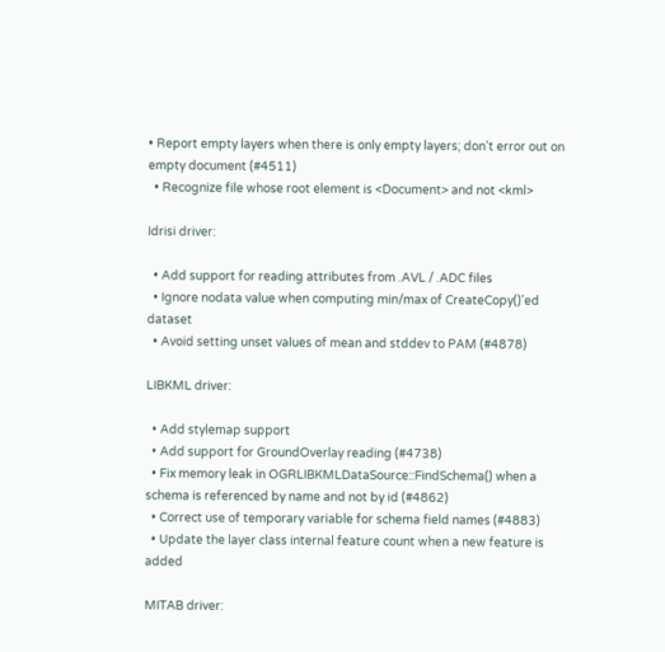• Report empty layers when there is only empty layers; don't error out on empty document (#4511)
  • Recognize file whose root element is <Document> and not <kml>

Idrisi driver:

  • Add support for reading attributes from .AVL / .ADC files
  • Ignore nodata value when computing min/max of CreateCopy()'ed dataset
  • Avoid setting unset values of mean and stddev to PAM (#4878)

LIBKML driver:

  • Add stylemap support
  • Add support for GroundOverlay reading (#4738)
  • Fix memory leak in OGRLIBKMLDataSource::FindSchema() when a schema is referenced by name and not by id (#4862)
  • Correct use of temporary variable for schema field names (#4883)
  • Update the layer class internal feature count when a new feature is added

MITAB driver: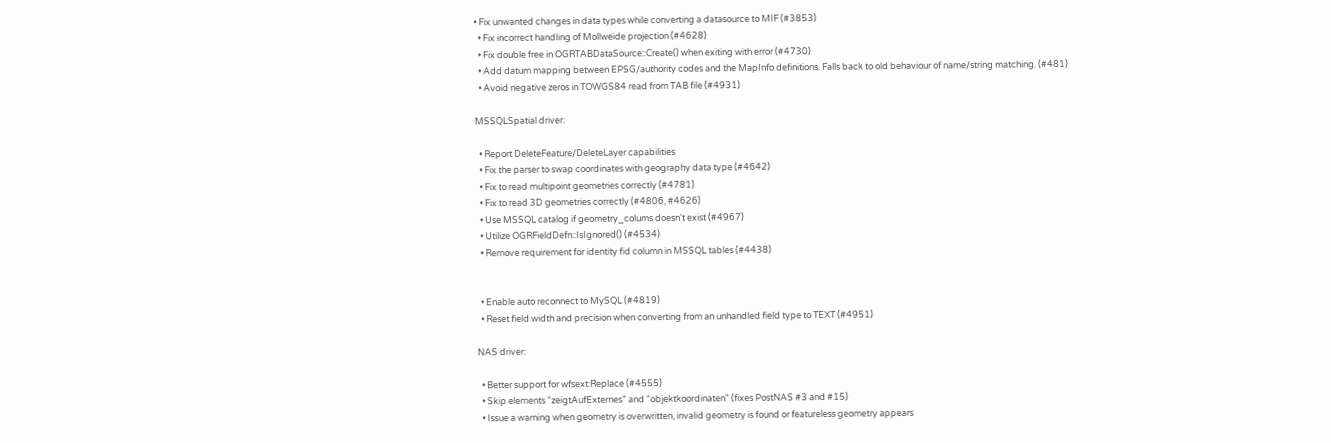• Fix unwanted changes in data types while converting a datasource to MIF (#3853)
  • Fix incorrect handling of Mollweide projection (#4628)
  • Fix double free in OGRTABDataSource::Create() when exiting with error (#4730)
  • Add datum mapping between EPSG/authority codes and the MapInfo definitions. Falls back to old behaviour of name/string matching. (#481)
  • Avoid negative zeros in TOWGS84 read from TAB file (#4931)

MSSQLSpatial driver:

  • Report DeleteFeature/DeleteLayer capabilities
  • Fix the parser to swap coordinates with geography data type (#4642)
  • Fix to read multipoint geometries correctly (#4781)
  • Fix to read 3D geometries correctly (#4806, #4626)
  • Use MSSQL catalog if geometry_colums doesn't exist (#4967)
  • Utilize OGRFieldDefn::IsIgnored() (#4534)
  • Remove requirement for identity fid column in MSSQL tables (#4438)


  • Enable auto reconnect to MySQL (#4819)
  • Reset field width and precision when converting from an unhandled field type to TEXT (#4951)

NAS driver:

  • Better support for wfsext:Replace (#4555)
  • Skip elements "zeigtAufExternes" and "objektkoordinaten" (fixes PostNAS #3 and #15)
  • Issue a warning when geometry is overwritten, invalid geometry is found or featureless geometry appears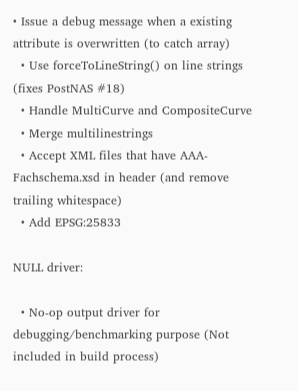• Issue a debug message when a existing attribute is overwritten (to catch array)
  • Use forceToLineString() on line strings (fixes PostNAS #18)
  • Handle MultiCurve and CompositeCurve
  • Merge multilinestrings
  • Accept XML files that have AAA-Fachschema.xsd in header (and remove trailing whitespace)
  • Add EPSG:25833

NULL driver:

  • No-op output driver for debugging/benchmarking purpose (Not included in build process)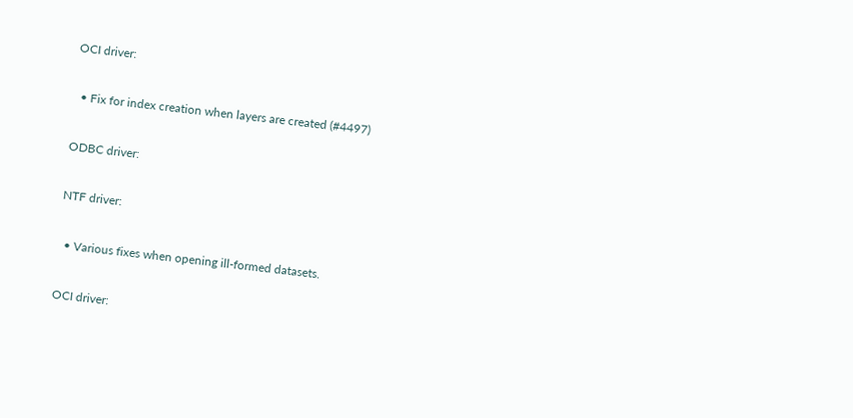OCI driver:

  • Fix for index creation when layers are created (#4497)

ODBC driver:

NTF driver:

  • Various fixes when opening ill-formed datasets.

OCI driver: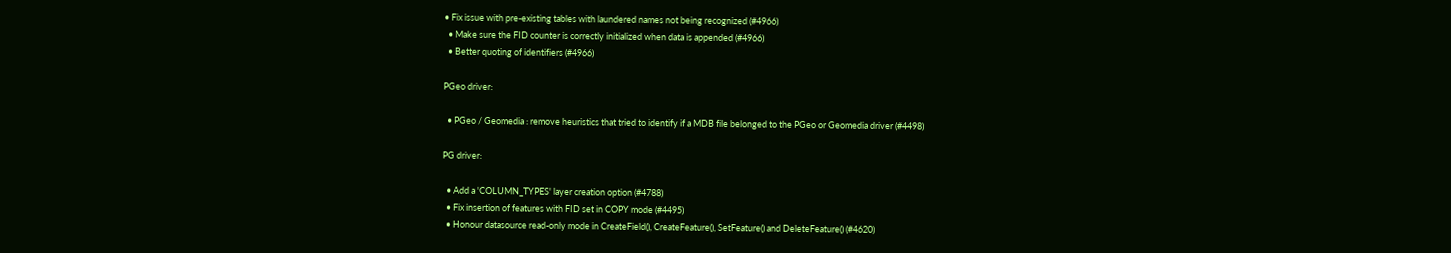• Fix issue with pre-existing tables with laundered names not being recognized (#4966)
  • Make sure the FID counter is correctly initialized when data is appended (#4966)
  • Better quoting of identifiers (#4966)

PGeo driver:

  • PGeo / Geomedia : remove heuristics that tried to identify if a MDB file belonged to the PGeo or Geomedia driver (#4498)

PG driver:

  • Add a 'COLUMN_TYPES' layer creation option (#4788)
  • Fix insertion of features with FID set in COPY mode (#4495)
  • Honour datasource read-only mode in CreateField(), CreateFeature(), SetFeature() and DeleteFeature() (#4620)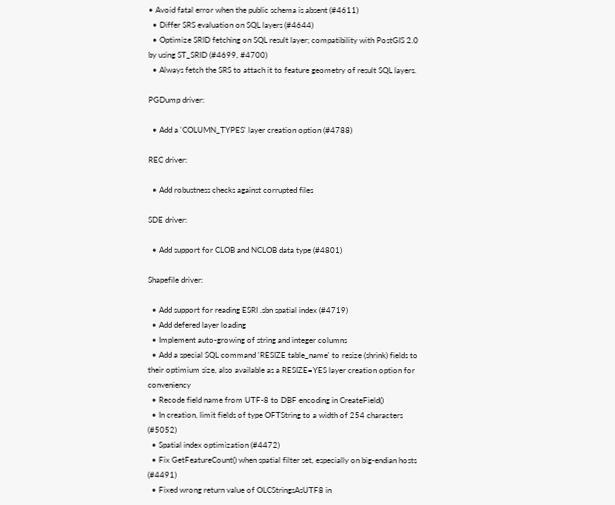• Avoid fatal error when the public schema is absent (#4611)
  • Differ SRS evaluation on SQL layers (#4644)
  • Optimize SRID fetching on SQL result layer; compatibility with PostGIS 2.0 by using ST_SRID (#4699, #4700)
  • Always fetch the SRS to attach it to feature geometry of result SQL layers.

PGDump driver:

  • Add a 'COLUMN_TYPES' layer creation option (#4788)

REC driver:

  • Add robustness checks against corrupted files

SDE driver:

  • Add support for CLOB and NCLOB data type (#4801)

Shapefile driver:

  • Add support for reading ESRI .sbn spatial index (#4719)
  • Add defered layer loading
  • Implement auto-growing of string and integer columns
  • Add a special SQL command 'RESIZE table_name' to resize (shrink) fields to their optimium size, also available as a RESIZE=YES layer creation option for conveniency
  • Recode field name from UTF-8 to DBF encoding in CreateField()
  • In creation, limit fields of type OFTString to a width of 254 characters (#5052)
  • Spatial index optimization (#4472)
  • Fix GetFeatureCount() when spatial filter set, especially on big-endian hosts (#4491)
  • Fixed wrong return value of OLCStringsAsUTF8 in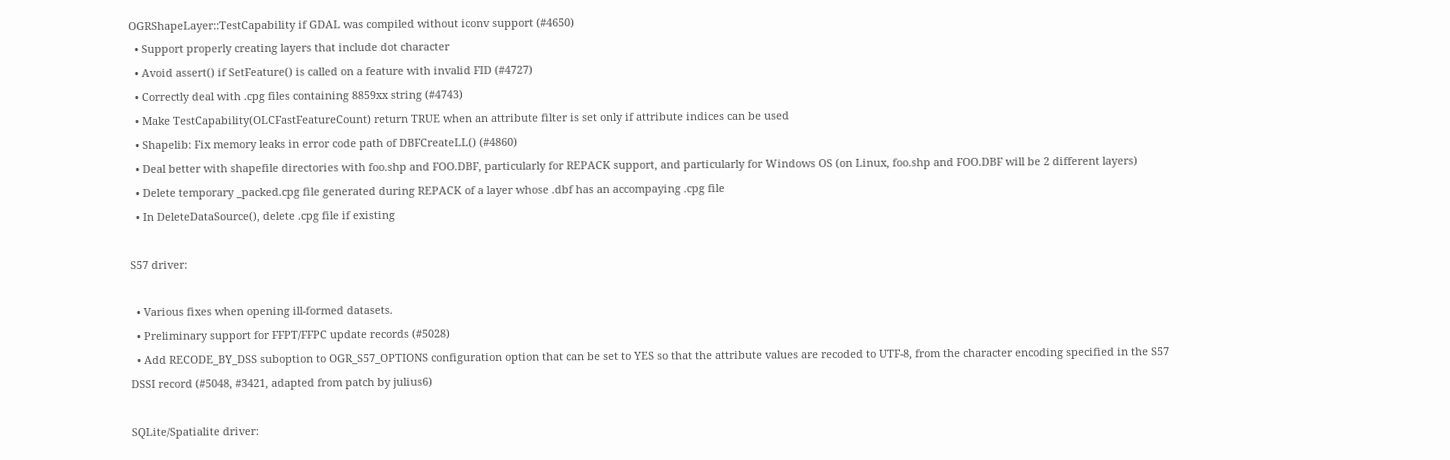OGRShapeLayer::TestCapability if GDAL was compiled without iconv support (#4650)
  • Support properly creating layers that include dot character
  • Avoid assert() if SetFeature() is called on a feature with invalid FID (#4727)
  • Correctly deal with .cpg files containing 8859xx string (#4743)
  • Make TestCapability(OLCFastFeatureCount) return TRUE when an attribute filter is set only if attribute indices can be used
  • Shapelib: Fix memory leaks in error code path of DBFCreateLL() (#4860)
  • Deal better with shapefile directories with foo.shp and FOO.DBF, particularly for REPACK support, and particularly for Windows OS (on Linux, foo.shp and FOO.DBF will be 2 different layers)
  • Delete temporary _packed.cpg file generated during REPACK of a layer whose .dbf has an accompaying .cpg file
  • In DeleteDataSource(), delete .cpg file if existing

S57 driver:

  • Various fixes when opening ill-formed datasets.
  • Preliminary support for FFPT/FFPC update records (#5028)
  • Add RECODE_BY_DSS suboption to OGR_S57_OPTIONS configuration option that can be set to YES so that the attribute values are recoded to UTF-8, from the character encoding specified in the S57 DSSI record (#5048, #3421, adapted from patch by julius6)

SQLite/Spatialite driver: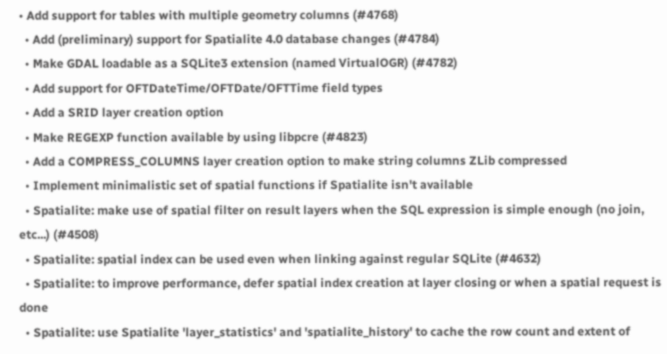• Add support for tables with multiple geometry columns (#4768)
  • Add (preliminary) support for Spatialite 4.0 database changes (#4784)
  • Make GDAL loadable as a SQLite3 extension (named VirtualOGR) (#4782)
  • Add support for OFTDateTime/OFTDate/OFTTime field types
  • Add a SRID layer creation option
  • Make REGEXP function available by using libpcre (#4823)
  • Add a COMPRESS_COLUMNS layer creation option to make string columns ZLib compressed
  • Implement minimalistic set of spatial functions if Spatialite isn't available
  • Spatialite: make use of spatial filter on result layers when the SQL expression is simple enough (no join, etc...) (#4508)
  • Spatialite: spatial index can be used even when linking against regular SQLite (#4632)
  • Spatialite: to improve performance, defer spatial index creation at layer closing or when a spatial request is done
  • Spatialite: use Spatialite 'layer_statistics' and 'spatialite_history' to cache the row count and extent of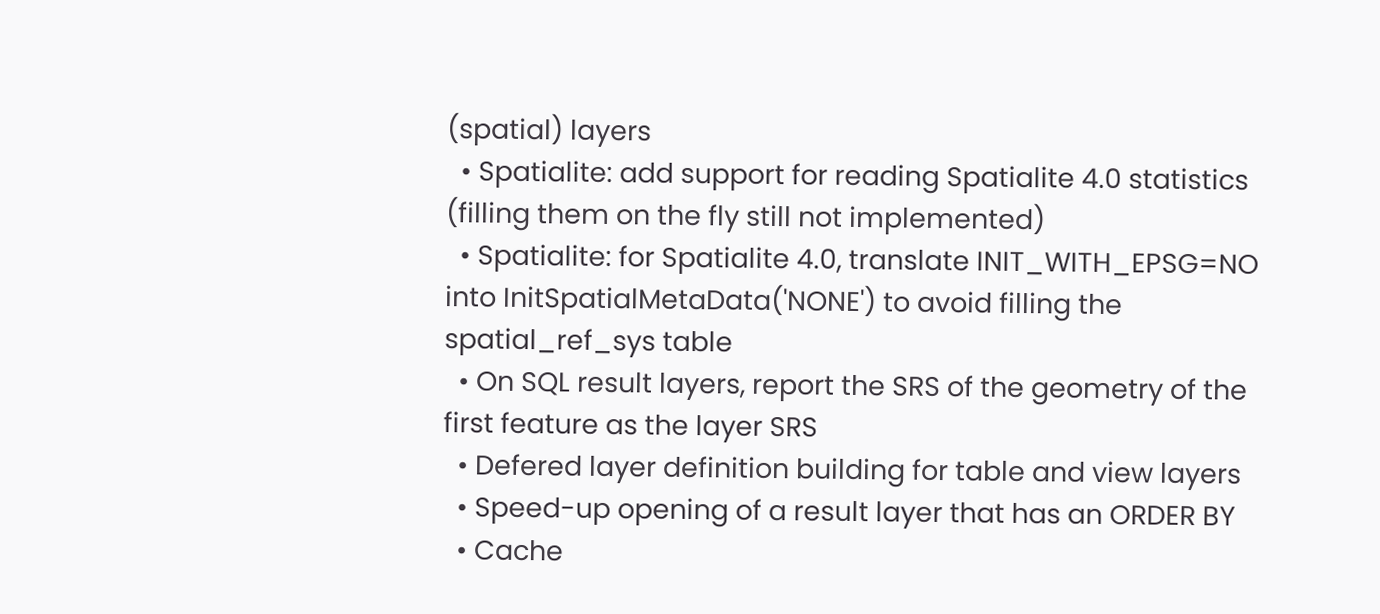(spatial) layers
  • Spatialite: add support for reading Spatialite 4.0 statistics (filling them on the fly still not implemented)
  • Spatialite: for Spatialite 4.0, translate INIT_WITH_EPSG=NO into InitSpatialMetaData('NONE') to avoid filling the spatial_ref_sys table
  • On SQL result layers, report the SRS of the geometry of the first feature as the layer SRS
  • Defered layer definition building for table and view layers
  • Speed-up opening of a result layer that has an ORDER BY
  • Cache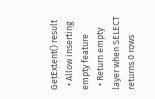GetExtent() result
  • Allow inserting empty feature
  • Return empty layer when SELECT returns 0 rows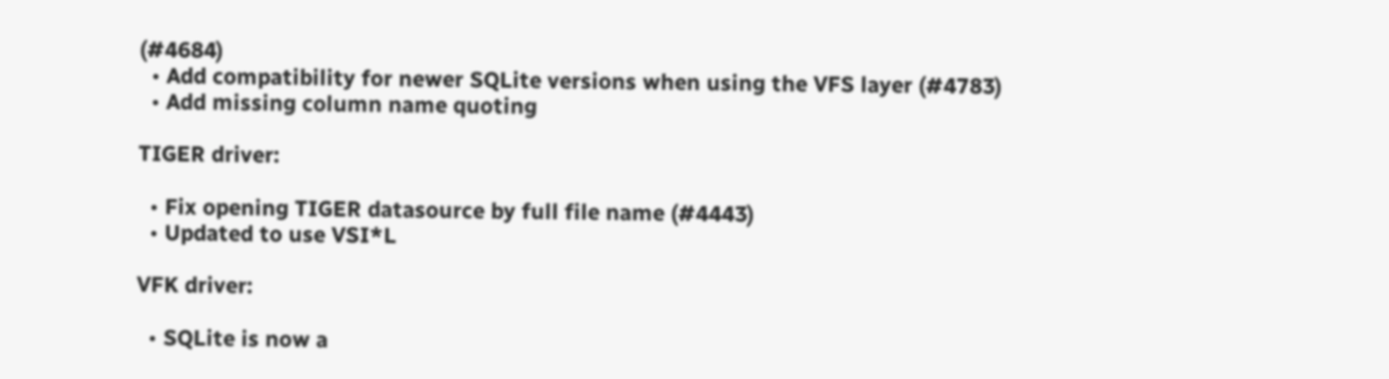(#4684)
  • Add compatibility for newer SQLite versions when using the VFS layer (#4783)
  • Add missing column name quoting

TIGER driver:

  • Fix opening TIGER datasource by full file name (#4443)
  • Updated to use VSI*L

VFK driver:

  • SQLite is now a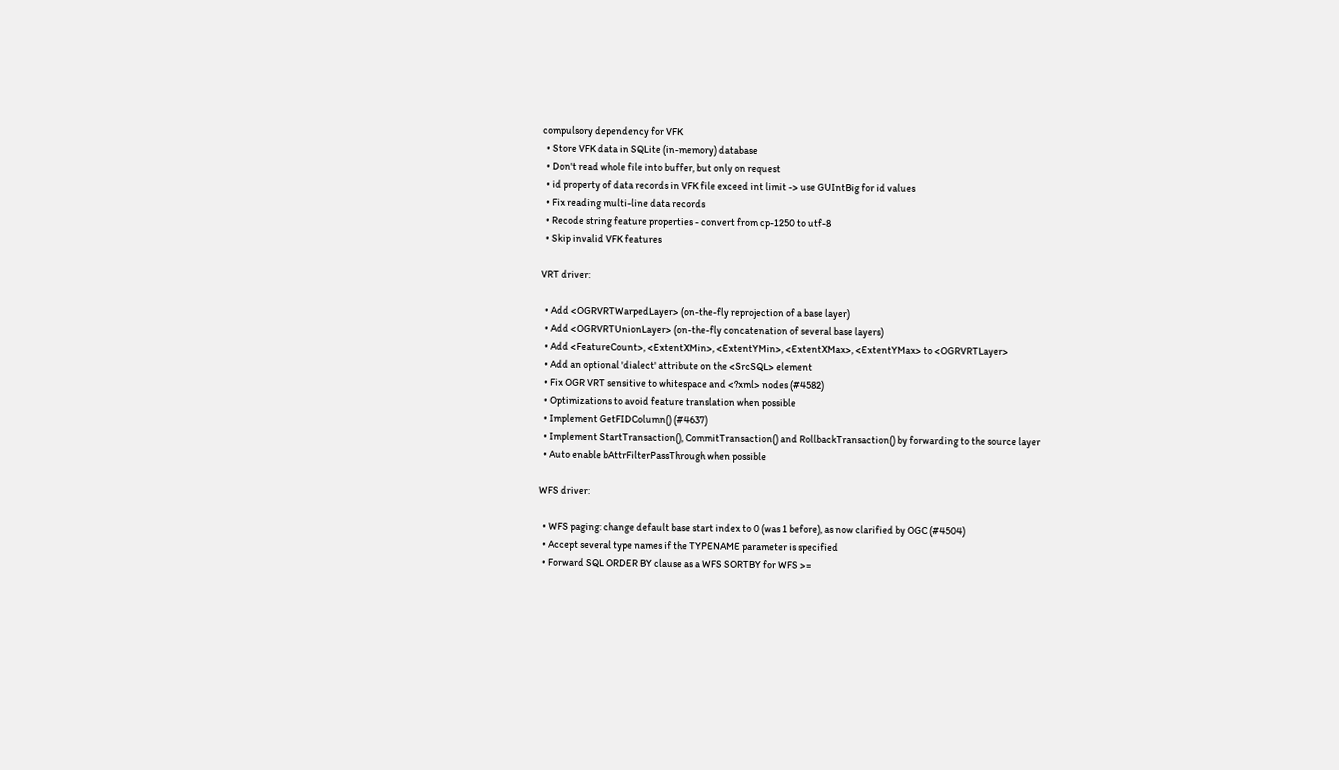compulsory dependency for VFK
  • Store VFK data in SQLite (in-memory) database
  • Don't read whole file into buffer, but only on request
  • id property of data records in VFK file exceed int limit -> use GUIntBig for id values
  • Fix reading multi-line data records
  • Recode string feature properties - convert from cp-1250 to utf-8
  • Skip invalid VFK features

VRT driver:

  • Add <OGRVRTWarpedLayer> (on-the-fly reprojection of a base layer)
  • Add <OGRVRTUnionLayer> (on-the-fly concatenation of several base layers)
  • Add <FeatureCount>, <ExtentXMin>, <ExtentYMin>, <ExtentXMax>, <ExtentYMax> to <OGRVRTLayer>
  • Add an optional 'dialect' attribute on the <SrcSQL> element
  • Fix OGR VRT sensitive to whitespace and <?xml> nodes (#4582)
  • Optimizations to avoid feature translation when possible
  • Implement GetFIDColumn() (#4637)
  • Implement StartTransaction(), CommitTransaction() and RollbackTransaction() by forwarding to the source layer
  • Auto enable bAttrFilterPassThrough when possible

WFS driver:

  • WFS paging: change default base start index to 0 (was 1 before), as now clarified by OGC (#4504)
  • Accept several type names if the TYPENAME parameter is specified
  • Forward SQL ORDER BY clause as a WFS SORTBY for WFS >=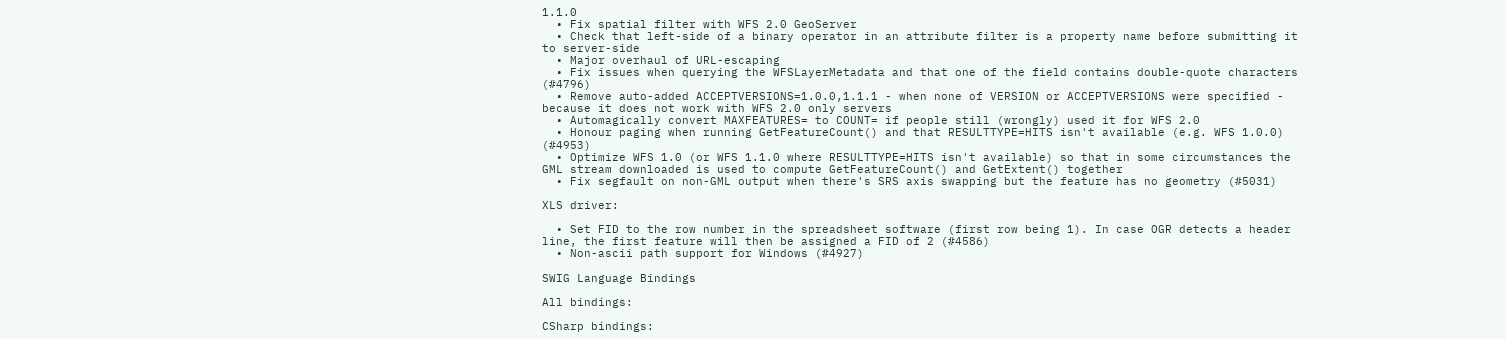1.1.0
  • Fix spatial filter with WFS 2.0 GeoServer
  • Check that left-side of a binary operator in an attribute filter is a property name before submitting it to server-side
  • Major overhaul of URL-escaping
  • Fix issues when querying the WFSLayerMetadata and that one of the field contains double-quote characters (#4796)
  • Remove auto-added ACCEPTVERSIONS=1.0.0,1.1.1 - when none of VERSION or ACCEPTVERSIONS were specified - because it does not work with WFS 2.0 only servers
  • Automagically convert MAXFEATURES= to COUNT= if people still (wrongly) used it for WFS 2.0
  • Honour paging when running GetFeatureCount() and that RESULTTYPE=HITS isn't available (e.g. WFS 1.0.0) (#4953)
  • Optimize WFS 1.0 (or WFS 1.1.0 where RESULTTYPE=HITS isn't available) so that in some circumstances the GML stream downloaded is used to compute GetFeatureCount() and GetExtent() together
  • Fix segfault on non-GML output when there's SRS axis swapping but the feature has no geometry (#5031)

XLS driver:

  • Set FID to the row number in the spreadsheet software (first row being 1). In case OGR detects a header line, the first feature will then be assigned a FID of 2 (#4586)
  • Non-ascii path support for Windows (#4927)

SWIG Language Bindings

All bindings:

CSharp bindings: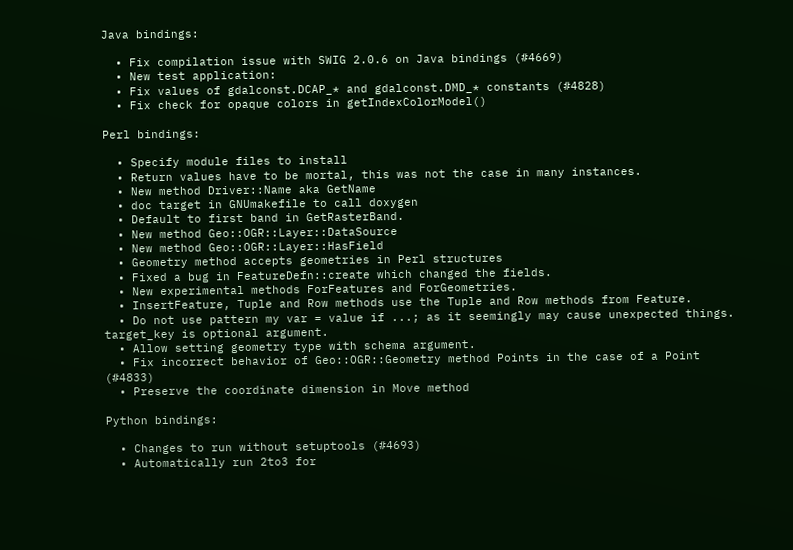Java bindings:

  • Fix compilation issue with SWIG 2.0.6 on Java bindings (#4669)
  • New test application:
  • Fix values of gdalconst.DCAP_* and gdalconst.DMD_* constants (#4828)
  • Fix check for opaque colors in getIndexColorModel()

Perl bindings:

  • Specify module files to install
  • Return values have to be mortal, this was not the case in many instances.
  • New method Driver::Name aka GetName
  • doc target in GNUmakefile to call doxygen
  • Default to first band in GetRasterBand.
  • New method Geo::OGR::Layer::DataSource
  • New method Geo::OGR::Layer::HasField
  • Geometry method accepts geometries in Perl structures
  • Fixed a bug in FeatureDefn::create which changed the fields.
  • New experimental methods ForFeatures and ForGeometries.
  • InsertFeature, Tuple and Row methods use the Tuple and Row methods from Feature.
  • Do not use pattern my var = value if ...; as it seemingly may cause unexpected things. target_key is optional argument.
  • Allow setting geometry type with schema argument.
  • Fix incorrect behavior of Geo::OGR::Geometry method Points in the case of a Point (#4833)
  • Preserve the coordinate dimension in Move method

Python bindings:

  • Changes to run without setuptools (#4693)
  • Automatically run 2to3 for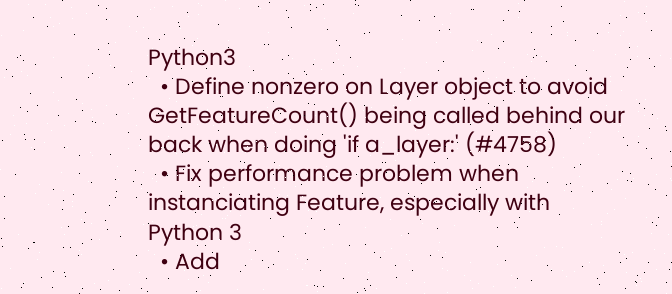Python3
  • Define nonzero on Layer object to avoid GetFeatureCount() being called behind our back when doing 'if a_layer:' (#4758)
  • Fix performance problem when instanciating Feature, especially with Python 3
  • Add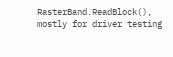RasterBand.ReadBlock(), mostly for driver testing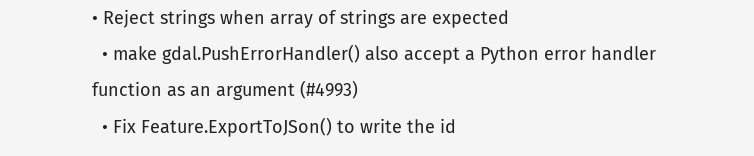• Reject strings when array of strings are expected
  • make gdal.PushErrorHandler() also accept a Python error handler function as an argument (#4993)
  • Fix Feature.ExportToJSon() to write the id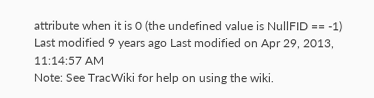attribute when it is 0 (the undefined value is NullFID == -1)
Last modified 9 years ago Last modified on Apr 29, 2013, 11:14:57 AM
Note: See TracWiki for help on using the wiki.